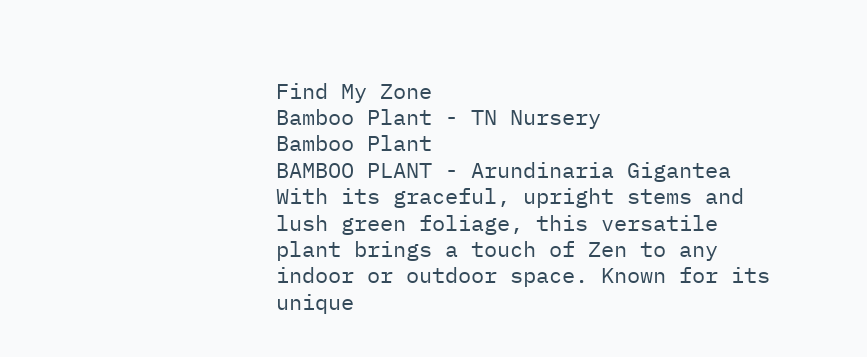Find My Zone
Bamboo Plant - TN Nursery
Bamboo Plant
BAMBOO PLANT - Arundinaria Gigantea With its graceful, upright stems and lush green foliage, this versatile plant brings a touch of Zen to any indoor or outdoor space. Known for its unique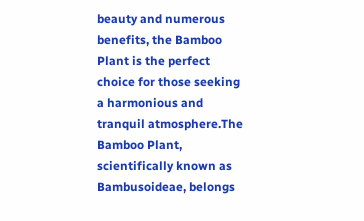beauty and numerous benefits, the Bamboo Plant is the perfect choice for those seeking a harmonious and tranquil atmosphere.The Bamboo Plant, scientifically known as Bambusoideae, belongs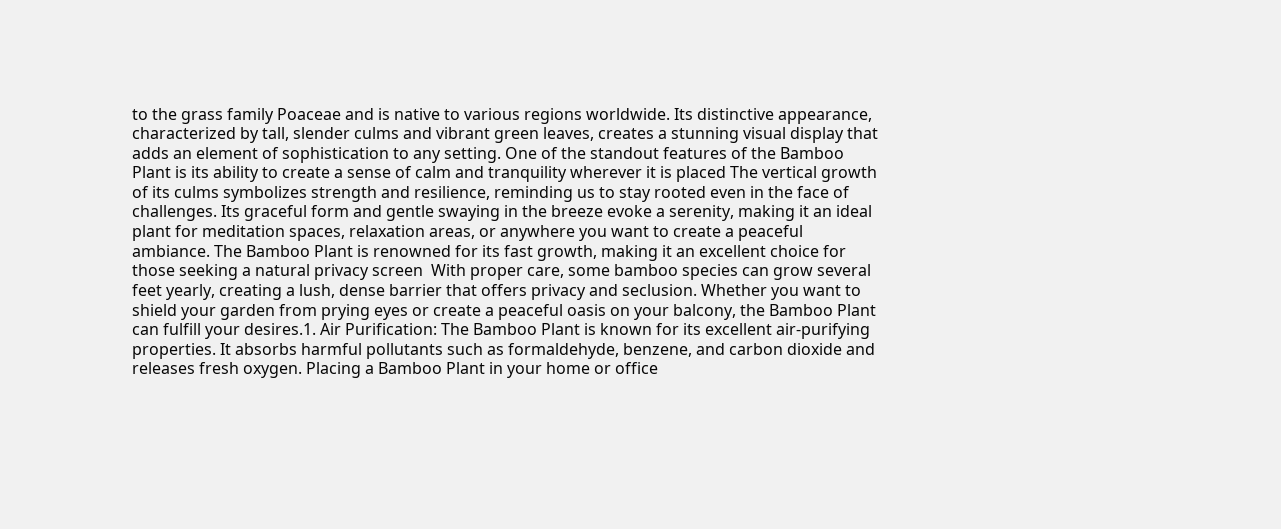to the grass family Poaceae and is native to various regions worldwide. Its distinctive appearance, characterized by tall, slender culms and vibrant green leaves, creates a stunning visual display that adds an element of sophistication to any setting. One of the standout features of the Bamboo Plant is its ability to create a sense of calm and tranquility wherever it is placed The vertical growth of its culms symbolizes strength and resilience, reminding us to stay rooted even in the face of challenges. Its graceful form and gentle swaying in the breeze evoke a serenity, making it an ideal plant for meditation spaces, relaxation areas, or anywhere you want to create a peaceful ambiance. The Bamboo Plant is renowned for its fast growth, making it an excellent choice for those seeking a natural privacy screen  With proper care, some bamboo species can grow several feet yearly, creating a lush, dense barrier that offers privacy and seclusion. Whether you want to shield your garden from prying eyes or create a peaceful oasis on your balcony, the Bamboo Plant can fulfill your desires.1. Air Purification: The Bamboo Plant is known for its excellent air-purifying properties. It absorbs harmful pollutants such as formaldehyde, benzene, and carbon dioxide and releases fresh oxygen. Placing a Bamboo Plant in your home or office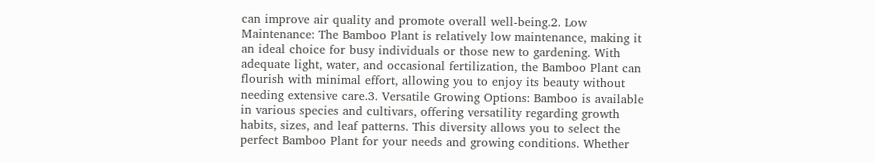can improve air quality and promote overall well-being.2. Low Maintenance: The Bamboo Plant is relatively low maintenance, making it an ideal choice for busy individuals or those new to gardening. With adequate light, water, and occasional fertilization, the Bamboo Plant can flourish with minimal effort, allowing you to enjoy its beauty without needing extensive care.3. Versatile Growing Options: Bamboo is available in various species and cultivars, offering versatility regarding growth habits, sizes, and leaf patterns. This diversity allows you to select the perfect Bamboo Plant for your needs and growing conditions. Whether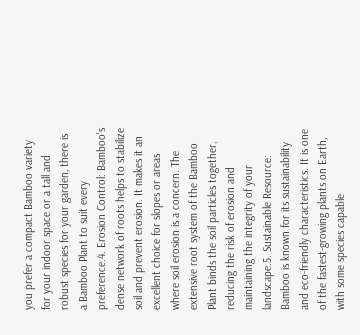you prefer a compact Bamboo variety for your indoor space or a tall and robust species for your garden, there is a Bamboo Plant to suit every preference.4. Erosion Control: Bamboo's dense network of roots helps to stabilize soil and prevent erosion. It makes it an excellent choice for slopes or areas where soil erosion is a concern. The extensive root system of the Bamboo Plant binds the soil particles together, reducing the risk of erosion and maintaining the integrity of your landscape.5. Sustainable Resource: Bamboo is known for its sustainability and eco-friendly characteristics. It is one of the fastest-growing plants on Earth, with some species capable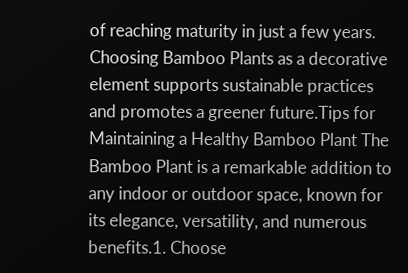of reaching maturity in just a few years. Choosing Bamboo Plants as a decorative element supports sustainable practices and promotes a greener future.Tips for Maintaining a Healthy Bamboo Plant The Bamboo Plant is a remarkable addition to any indoor or outdoor space, known for its elegance, versatility, and numerous benefits.1. Choose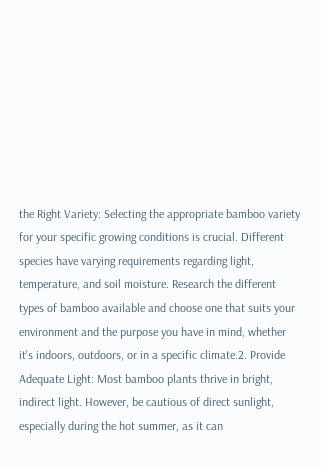the Right Variety: Selecting the appropriate bamboo variety for your specific growing conditions is crucial. Different species have varying requirements regarding light, temperature, and soil moisture. Research the different types of bamboo available and choose one that suits your environment and the purpose you have in mind, whether it's indoors, outdoors, or in a specific climate.2. Provide Adequate Light: Most bamboo plants thrive in bright, indirect light. However, be cautious of direct sunlight, especially during the hot summer, as it can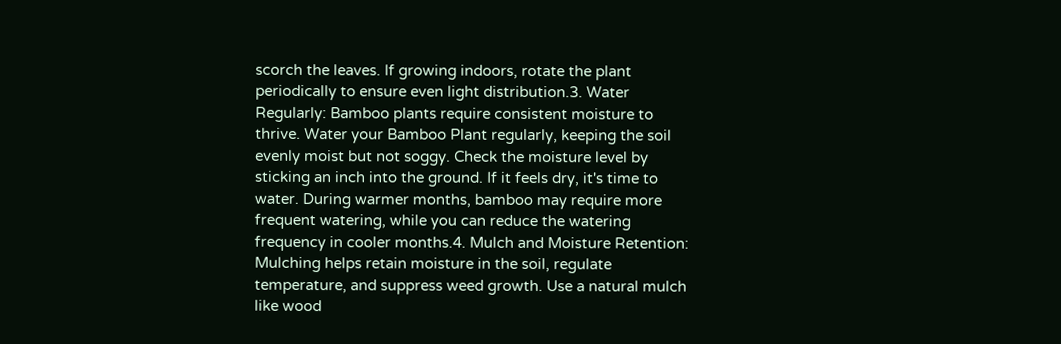scorch the leaves. If growing indoors, rotate the plant periodically to ensure even light distribution.3. Water Regularly: Bamboo plants require consistent moisture to thrive. Water your Bamboo Plant regularly, keeping the soil evenly moist but not soggy. Check the moisture level by sticking an inch into the ground. If it feels dry, it's time to water. During warmer months, bamboo may require more frequent watering, while you can reduce the watering frequency in cooler months.4. Mulch and Moisture Retention: Mulching helps retain moisture in the soil, regulate temperature, and suppress weed growth. Use a natural mulch like wood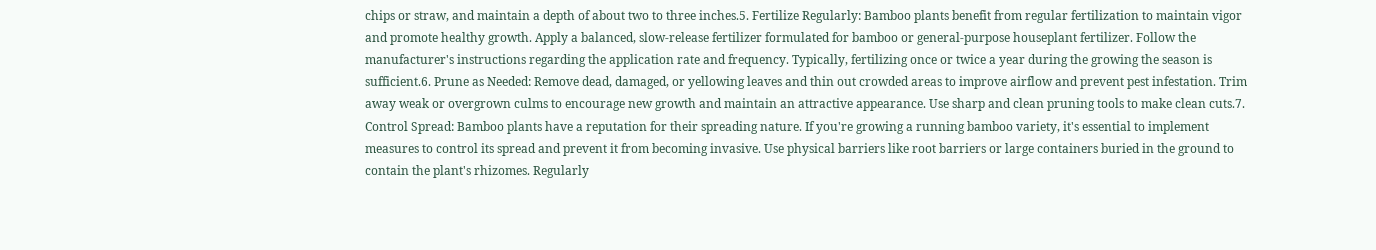chips or straw, and maintain a depth of about two to three inches.5. Fertilize Regularly: Bamboo plants benefit from regular fertilization to maintain vigor and promote healthy growth. Apply a balanced, slow-release fertilizer formulated for bamboo or general-purpose houseplant fertilizer. Follow the manufacturer's instructions regarding the application rate and frequency. Typically, fertilizing once or twice a year during the growing the season is sufficient.6. Prune as Needed: Remove dead, damaged, or yellowing leaves and thin out crowded areas to improve airflow and prevent pest infestation. Trim away weak or overgrown culms to encourage new growth and maintain an attractive appearance. Use sharp and clean pruning tools to make clean cuts.7. Control Spread: Bamboo plants have a reputation for their spreading nature. If you're growing a running bamboo variety, it's essential to implement measures to control its spread and prevent it from becoming invasive. Use physical barriers like root barriers or large containers buried in the ground to contain the plant's rhizomes. Regularly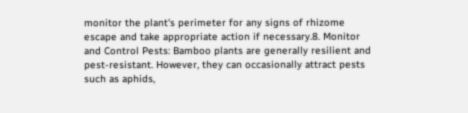monitor the plant's perimeter for any signs of rhizome escape and take appropriate action if necessary.8. Monitor and Control Pests: Bamboo plants are generally resilient and pest-resistant. However, they can occasionally attract pests such as aphids,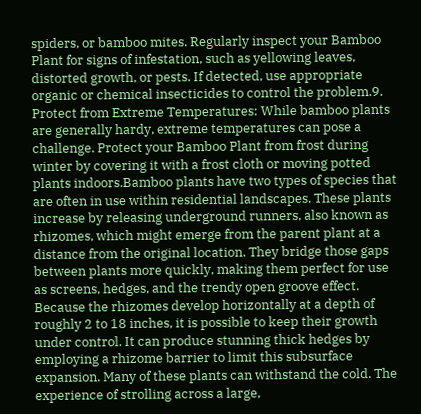spiders, or bamboo mites. Regularly inspect your Bamboo Plant for signs of infestation, such as yellowing leaves, distorted growth, or pests. If detected, use appropriate organic or chemical insecticides to control the problem.9. Protect from Extreme Temperatures: While bamboo plants are generally hardy, extreme temperatures can pose a challenge. Protect your Bamboo Plant from frost during winter by covering it with a frost cloth or moving potted plants indoors.Bamboo plants have two types of species that are often in use within residential landscapes. These plants increase by releasing underground runners, also known as rhizomes, which might emerge from the parent plant at a distance from the original location. They bridge those gaps between plants more quickly, making them perfect for use as screens, hedges, and the trendy open groove effect. Because the rhizomes develop horizontally at a depth of roughly 2 to 18 inches, it is possible to keep their growth under control. It can produce stunning thick hedges by employing a rhizome barrier to limit this subsurface expansion. Many of these plants can withstand the cold. The experience of strolling across a large,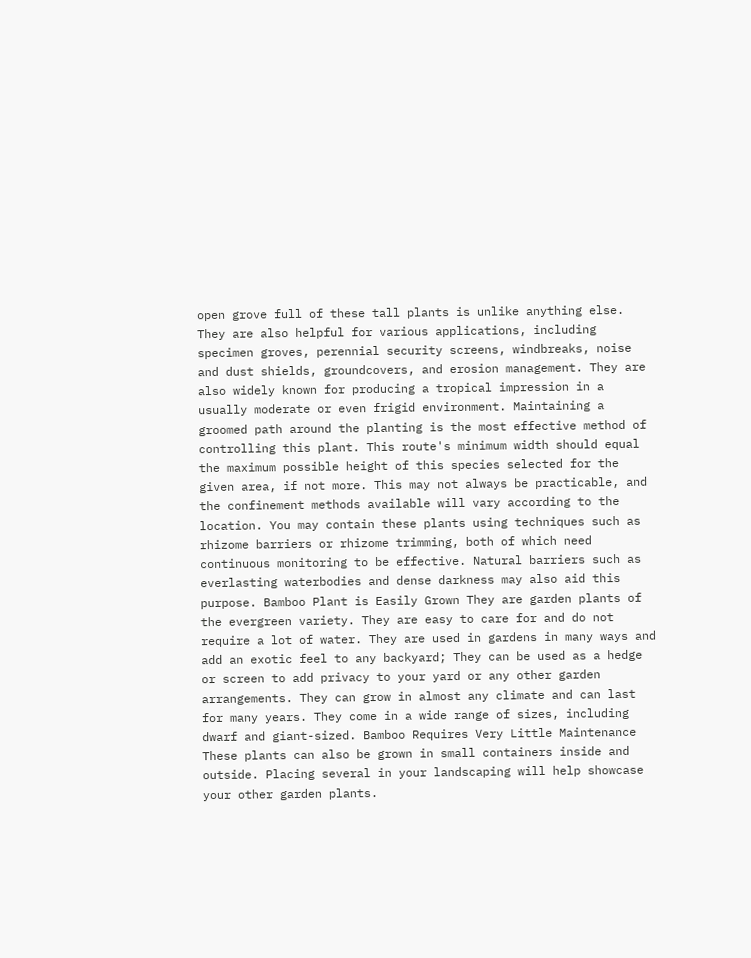open grove full of these tall plants is unlike anything else. They are also helpful for various applications, including specimen groves, perennial security screens, windbreaks, noise and dust shields, groundcovers, and erosion management. They are also widely known for producing a tropical impression in a usually moderate or even frigid environment. Maintaining a groomed path around the planting is the most effective method of controlling this plant. This route's minimum width should equal the maximum possible height of this species selected for the given area, if not more. This may not always be practicable, and the confinement methods available will vary according to the location. You may contain these plants using techniques such as rhizome barriers or rhizome trimming, both of which need continuous monitoring to be effective. Natural barriers such as everlasting waterbodies and dense darkness may also aid this purpose. Bamboo Plant is Easily Grown They are garden plants of the evergreen variety. They are easy to care for and do not require a lot of water. They are used in gardens in many ways and add an exotic feel to any backyard; They can be used as a hedge or screen to add privacy to your yard or any other garden arrangements. They can grow in almost any climate and can last for many years. They come in a wide range of sizes, including dwarf and giant-sized. Bamboo Requires Very Little Maintenance These plants can also be grown in small containers inside and outside. Placing several in your landscaping will help showcase your other garden plants.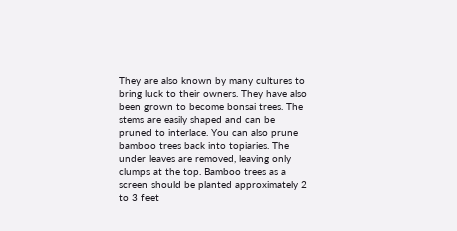They are also known by many cultures to bring luck to their owners. They have also been grown to become bonsai trees. The stems are easily shaped and can be pruned to interlace. You can also prune bamboo trees back into topiaries. The under leaves are removed, leaving only clumps at the top. Bamboo trees as a screen should be planted approximately 2 to 3 feet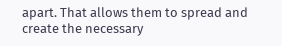apart. That allows them to spread and create the necessary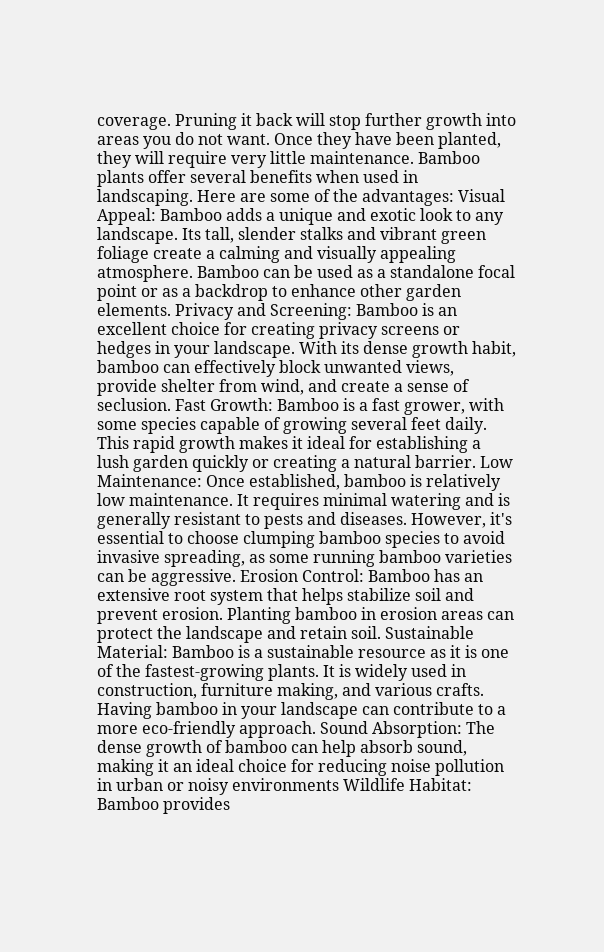coverage. Pruning it back will stop further growth into areas you do not want. Once they have been planted, they will require very little maintenance. Bamboo plants offer several benefits when used in landscaping. Here are some of the advantages: Visual Appeal: Bamboo adds a unique and exotic look to any landscape. Its tall, slender stalks and vibrant green foliage create a calming and visually appealing atmosphere. Bamboo can be used as a standalone focal point or as a backdrop to enhance other garden elements. Privacy and Screening: Bamboo is an excellent choice for creating privacy screens or hedges in your landscape. With its dense growth habit, bamboo can effectively block unwanted views, provide shelter from wind, and create a sense of seclusion. Fast Growth: Bamboo is a fast grower, with some species capable of growing several feet daily. This rapid growth makes it ideal for establishing a lush garden quickly or creating a natural barrier. Low Maintenance: Once established, bamboo is relatively low maintenance. It requires minimal watering and is generally resistant to pests and diseases. However, it's essential to choose clumping bamboo species to avoid invasive spreading, as some running bamboo varieties can be aggressive. Erosion Control: Bamboo has an extensive root system that helps stabilize soil and prevent erosion. Planting bamboo in erosion areas can protect the landscape and retain soil. Sustainable Material: Bamboo is a sustainable resource as it is one of the fastest-growing plants. It is widely used in construction, furniture making, and various crafts. Having bamboo in your landscape can contribute to a more eco-friendly approach. Sound Absorption: The dense growth of bamboo can help absorb sound, making it an ideal choice for reducing noise pollution in urban or noisy environments Wildlife Habitat: Bamboo provides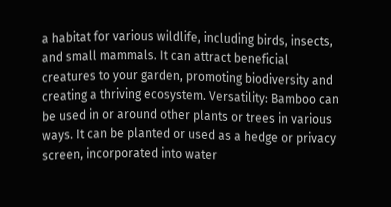a habitat for various wildlife, including birds, insects, and small mammals. It can attract beneficial creatures to your garden, promoting biodiversity and creating a thriving ecosystem. Versatility: Bamboo can be used in or around other plants or trees in various ways. It can be planted or used as a hedge or privacy screen, incorporated into water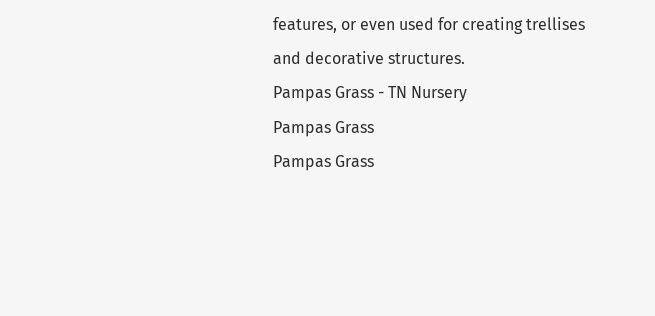features, or even used for creating trellises and decorative structures.
Pampas Grass - TN Nursery
Pampas Grass
Pampas Grass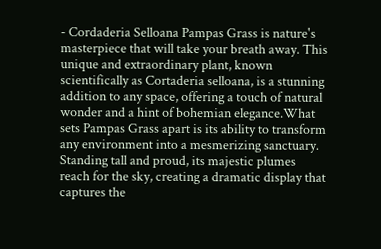- Cordaderia Selloana Pampas Grass is nature's masterpiece that will take your breath away. This unique and extraordinary plant, known scientifically as Cortaderia selloana, is a stunning addition to any space, offering a touch of natural wonder and a hint of bohemian elegance.What sets Pampas Grass apart is its ability to transform any environment into a mesmerizing sanctuary. Standing tall and proud, its majestic plumes reach for the sky, creating a dramatic display that captures the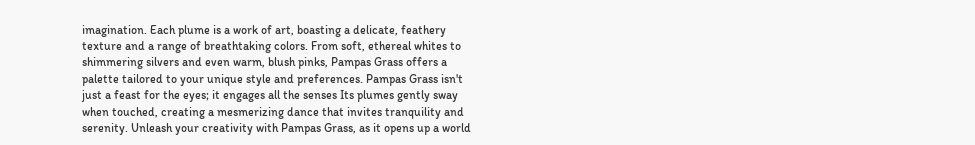imagination. Each plume is a work of art, boasting a delicate, feathery texture and a range of breathtaking colors. From soft, ethereal whites to shimmering silvers and even warm, blush pinks, Pampas Grass offers a palette tailored to your unique style and preferences. Pampas Grass isn't just a feast for the eyes; it engages all the senses Its plumes gently sway when touched, creating a mesmerizing dance that invites tranquility and serenity. Unleash your creativity with Pampas Grass, as it opens up a world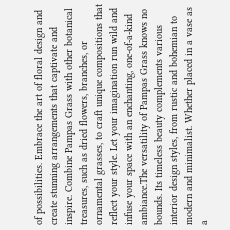of possibilities. Embrace the art of floral design and create stunning arrangements that captivate and inspire. Combine Pampas Grass with other botanical treasures, such as dried flowers, branches, or ornamental grasses, to craft unique compositions that reflect your style. Let your imagination run wild and infuse your space with an enchanting, one-of-a-kind ambiance.The versatility of Pampas Grass knows no bounds. Its timeless beauty complements various interior design styles, from rustic and bohemian to modern and minimalist. Whether placed in a vase as a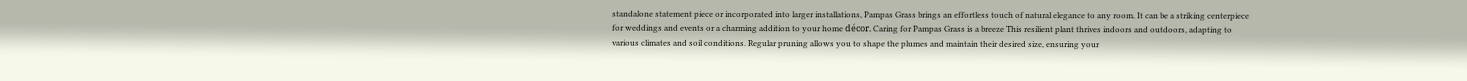standalone statement piece or incorporated into larger installations, Pampas Grass brings an effortless touch of natural elegance to any room. It can be a striking centerpiece for weddings and events or a charming addition to your home décor. Caring for Pampas Grass is a breeze This resilient plant thrives indoors and outdoors, adapting to various climates and soil conditions. Regular pruning allows you to shape the plumes and maintain their desired size, ensuring your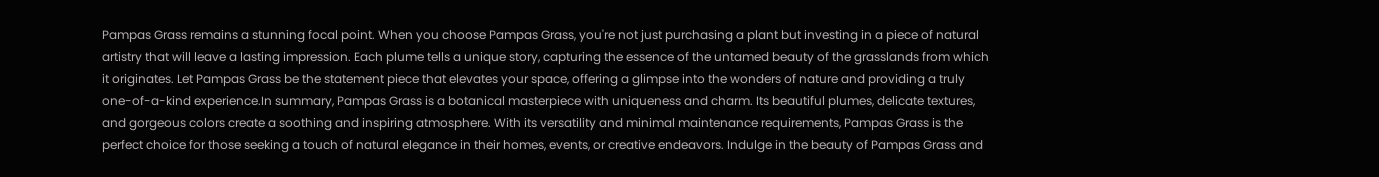Pampas Grass remains a stunning focal point. When you choose Pampas Grass, you're not just purchasing a plant but investing in a piece of natural artistry that will leave a lasting impression. Each plume tells a unique story, capturing the essence of the untamed beauty of the grasslands from which it originates. Let Pampas Grass be the statement piece that elevates your space, offering a glimpse into the wonders of nature and providing a truly one-of-a-kind experience.In summary, Pampas Grass is a botanical masterpiece with uniqueness and charm. Its beautiful plumes, delicate textures, and gorgeous colors create a soothing and inspiring atmosphere. With its versatility and minimal maintenance requirements, Pampas Grass is the perfect choice for those seeking a touch of natural elegance in their homes, events, or creative endeavors. Indulge in the beauty of Pampas Grass and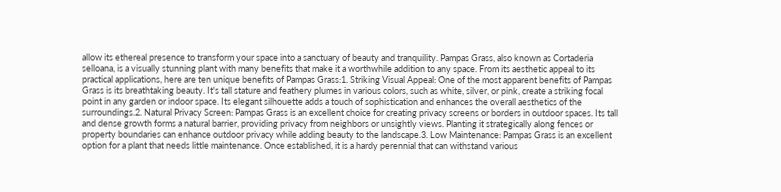allow its ethereal presence to transform your space into a sanctuary of beauty and tranquility. Pampas Grass, also known as Cortaderia selloana, is a visually stunning plant with many benefits that make it a worthwhile addition to any space. From its aesthetic appeal to its practical applications, here are ten unique benefits of Pampas Grass:1. Striking Visual Appeal: One of the most apparent benefits of Pampas Grass is its breathtaking beauty. It's tall stature and feathery plumes in various colors, such as white, silver, or pink, create a striking focal point in any garden or indoor space. Its elegant silhouette adds a touch of sophistication and enhances the overall aesthetics of the surroundings.2. Natural Privacy Screen: Pampas Grass is an excellent choice for creating privacy screens or borders in outdoor spaces. Its tall and dense growth forms a natural barrier, providing privacy from neighbors or unsightly views. Planting it strategically along fences or property boundaries can enhance outdoor privacy while adding beauty to the landscape.3. Low Maintenance: Pampas Grass is an excellent option for a plant that needs little maintenance. Once established, it is a hardy perennial that can withstand various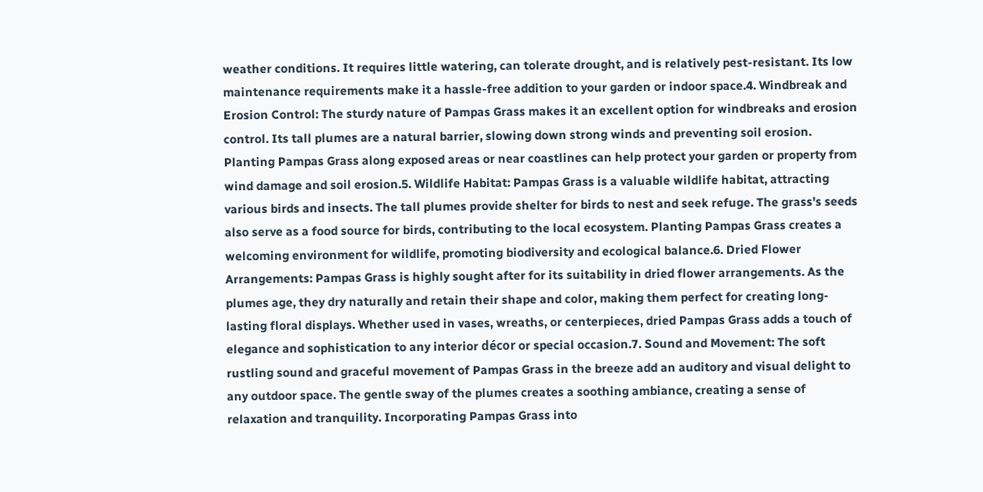weather conditions. It requires little watering, can tolerate drought, and is relatively pest-resistant. Its low maintenance requirements make it a hassle-free addition to your garden or indoor space.4. Windbreak and Erosion Control: The sturdy nature of Pampas Grass makes it an excellent option for windbreaks and erosion control. Its tall plumes are a natural barrier, slowing down strong winds and preventing soil erosion. Planting Pampas Grass along exposed areas or near coastlines can help protect your garden or property from wind damage and soil erosion.5. Wildlife Habitat: Pampas Grass is a valuable wildlife habitat, attracting various birds and insects. The tall plumes provide shelter for birds to nest and seek refuge. The grass's seeds also serve as a food source for birds, contributing to the local ecosystem. Planting Pampas Grass creates a welcoming environment for wildlife, promoting biodiversity and ecological balance.6. Dried Flower Arrangements: Pampas Grass is highly sought after for its suitability in dried flower arrangements. As the plumes age, they dry naturally and retain their shape and color, making them perfect for creating long-lasting floral displays. Whether used in vases, wreaths, or centerpieces, dried Pampas Grass adds a touch of elegance and sophistication to any interior décor or special occasion.7. Sound and Movement: The soft rustling sound and graceful movement of Pampas Grass in the breeze add an auditory and visual delight to any outdoor space. The gentle sway of the plumes creates a soothing ambiance, creating a sense of relaxation and tranquility. Incorporating Pampas Grass into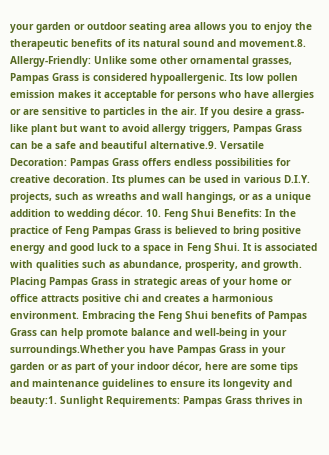your garden or outdoor seating area allows you to enjoy the therapeutic benefits of its natural sound and movement.8. Allergy-Friendly: Unlike some other ornamental grasses, Pampas Grass is considered hypoallergenic. Its low pollen emission makes it acceptable for persons who have allergies or are sensitive to particles in the air. If you desire a grass-like plant but want to avoid allergy triggers, Pampas Grass can be a safe and beautiful alternative.9. Versatile Decoration: Pampas Grass offers endless possibilities for creative decoration. Its plumes can be used in various D.I.Y. projects, such as wreaths and wall hangings, or as a unique addition to wedding décor. 10. Feng Shui Benefits: In the practice of Feng Pampas Grass is believed to bring positive energy and good luck to a space in Feng Shui. It is associated with qualities such as abundance, prosperity, and growth. Placing Pampas Grass in strategic areas of your home or office attracts positive chi and creates a harmonious environment. Embracing the Feng Shui benefits of Pampas Grass can help promote balance and well-being in your surroundings.Whether you have Pampas Grass in your garden or as part of your indoor décor, here are some tips and maintenance guidelines to ensure its longevity and beauty:1. Sunlight Requirements: Pampas Grass thrives in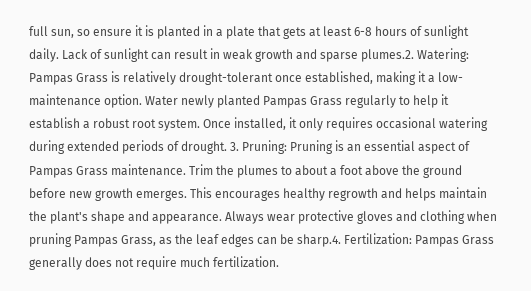full sun, so ensure it is planted in a plate that gets at least 6-8 hours of sunlight daily. Lack of sunlight can result in weak growth and sparse plumes.2. Watering: Pampas Grass is relatively drought-tolerant once established, making it a low-maintenance option. Water newly planted Pampas Grass regularly to help it establish a robust root system. Once installed, it only requires occasional watering during extended periods of drought. 3. Pruning: Pruning is an essential aspect of Pampas Grass maintenance. Trim the plumes to about a foot above the ground before new growth emerges. This encourages healthy regrowth and helps maintain the plant's shape and appearance. Always wear protective gloves and clothing when pruning Pampas Grass, as the leaf edges can be sharp.4. Fertilization: Pampas Grass generally does not require much fertilization.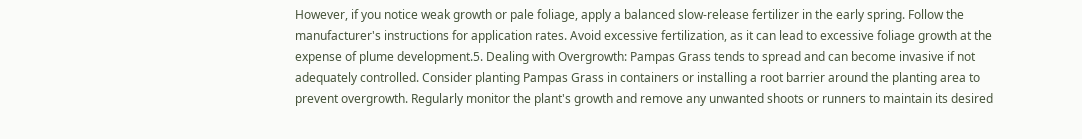However, if you notice weak growth or pale foliage, apply a balanced slow-release fertilizer in the early spring. Follow the manufacturer's instructions for application rates. Avoid excessive fertilization, as it can lead to excessive foliage growth at the expense of plume development.5. Dealing with Overgrowth: Pampas Grass tends to spread and can become invasive if not adequately controlled. Consider planting Pampas Grass in containers or installing a root barrier around the planting area to prevent overgrowth. Regularly monitor the plant's growth and remove any unwanted shoots or runners to maintain its desired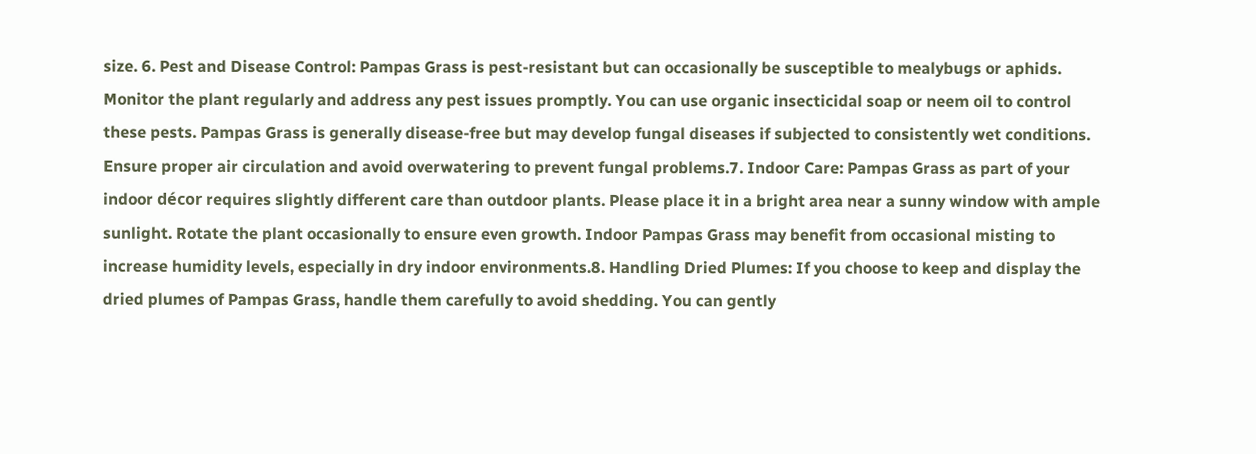size. 6. Pest and Disease Control: Pampas Grass is pest-resistant but can occasionally be susceptible to mealybugs or aphids. Monitor the plant regularly and address any pest issues promptly. You can use organic insecticidal soap or neem oil to control these pests. Pampas Grass is generally disease-free but may develop fungal diseases if subjected to consistently wet conditions. Ensure proper air circulation and avoid overwatering to prevent fungal problems.7. Indoor Care: Pampas Grass as part of your indoor décor requires slightly different care than outdoor plants. Please place it in a bright area near a sunny window with ample sunlight. Rotate the plant occasionally to ensure even growth. Indoor Pampas Grass may benefit from occasional misting to increase humidity levels, especially in dry indoor environments.8. Handling Dried Plumes: If you choose to keep and display the dried plumes of Pampas Grass, handle them carefully to avoid shedding. You can gently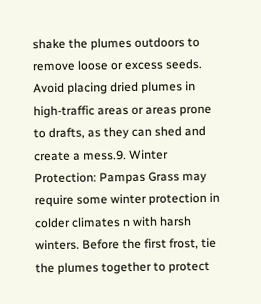shake the plumes outdoors to remove loose or excess seeds. Avoid placing dried plumes in high-traffic areas or areas prone to drafts, as they can shed and create a mess.9. Winter Protection: Pampas Grass may require some winter protection in colder climates n with harsh winters. Before the first frost, tie the plumes together to protect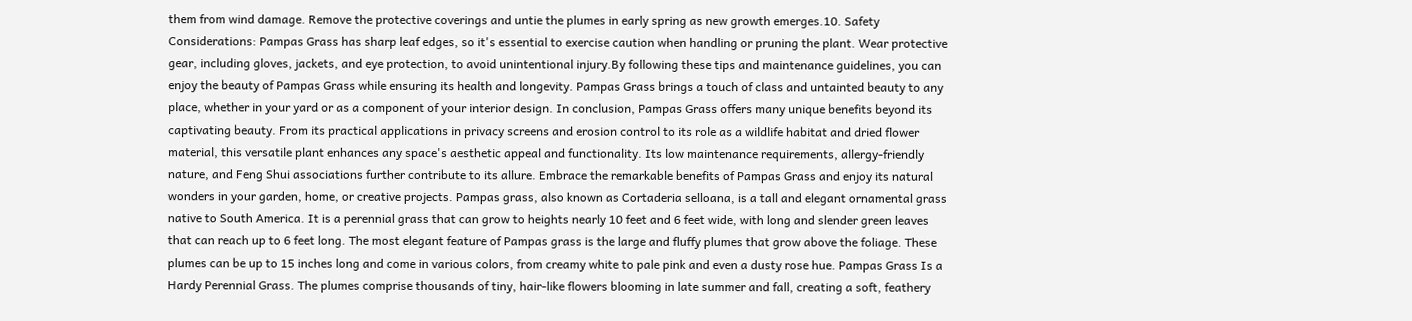them from wind damage. Remove the protective coverings and untie the plumes in early spring as new growth emerges.10. Safety Considerations: Pampas Grass has sharp leaf edges, so it's essential to exercise caution when handling or pruning the plant. Wear protective gear, including gloves, jackets, and eye protection, to avoid unintentional injury.By following these tips and maintenance guidelines, you can enjoy the beauty of Pampas Grass while ensuring its health and longevity. Pampas Grass brings a touch of class and untainted beauty to any place, whether in your yard or as a component of your interior design. In conclusion, Pampas Grass offers many unique benefits beyond its captivating beauty. From its practical applications in privacy screens and erosion control to its role as a wildlife habitat and dried flower material, this versatile plant enhances any space's aesthetic appeal and functionality. Its low maintenance requirements, allergy-friendly nature, and Feng Shui associations further contribute to its allure. Embrace the remarkable benefits of Pampas Grass and enjoy its natural wonders in your garden, home, or creative projects. Pampas grass, also known as Cortaderia selloana, is a tall and elegant ornamental grass native to South America. It is a perennial grass that can grow to heights nearly 10 feet and 6 feet wide, with long and slender green leaves that can reach up to 6 feet long. The most elegant feature of Pampas grass is the large and fluffy plumes that grow above the foliage. These plumes can be up to 15 inches long and come in various colors, from creamy white to pale pink and even a dusty rose hue. Pampas Grass Is a Hardy Perennial Grass. The plumes comprise thousands of tiny, hair-like flowers blooming in late summer and fall, creating a soft, feathery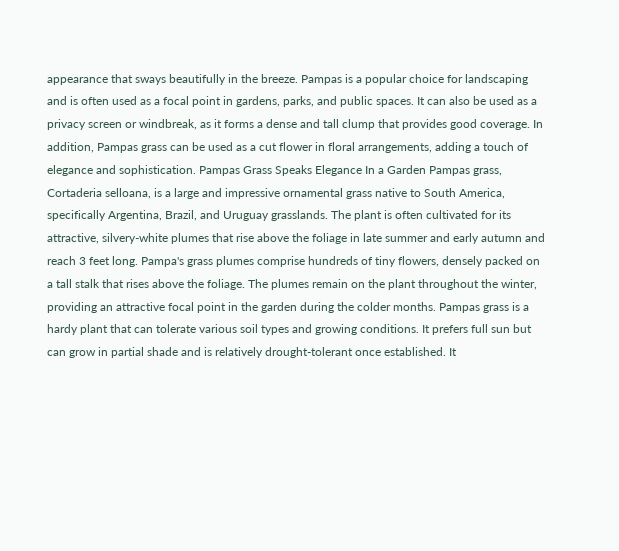appearance that sways beautifully in the breeze. Pampas is a popular choice for landscaping and is often used as a focal point in gardens, parks, and public spaces. It can also be used as a privacy screen or windbreak, as it forms a dense and tall clump that provides good coverage. In addition, Pampas grass can be used as a cut flower in floral arrangements, adding a touch of elegance and sophistication. Pampas Grass Speaks Elegance In a Garden Pampas grass, Cortaderia selloana, is a large and impressive ornamental grass native to South America, specifically Argentina, Brazil, and Uruguay grasslands. The plant is often cultivated for its attractive, silvery-white plumes that rise above the foliage in late summer and early autumn and reach 3 feet long. Pampa's grass plumes comprise hundreds of tiny flowers, densely packed on a tall stalk that rises above the foliage. The plumes remain on the plant throughout the winter, providing an attractive focal point in the garden during the colder months. Pampas grass is a hardy plant that can tolerate various soil types and growing conditions. It prefers full sun but can grow in partial shade and is relatively drought-tolerant once established. It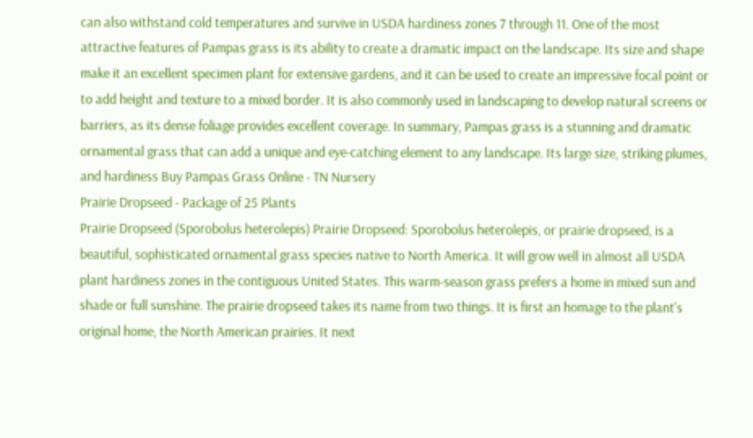can also withstand cold temperatures and survive in USDA hardiness zones 7 through 11. One of the most attractive features of Pampas grass is its ability to create a dramatic impact on the landscape. Its size and shape make it an excellent specimen plant for extensive gardens, and it can be used to create an impressive focal point or to add height and texture to a mixed border. It is also commonly used in landscaping to develop natural screens or barriers, as its dense foliage provides excellent coverage. In summary, Pampas grass is a stunning and dramatic ornamental grass that can add a unique and eye-catching element to any landscape. Its large size, striking plumes, and hardiness Buy Pampas Grass Online - TN Nursery
Prairie Dropseed - Package of 25 Plants
Prairie Dropseed (Sporobolus heterolepis) Prairie Dropseed: Sporobolus heterolepis, or prairie dropseed, is a beautiful, sophisticated ornamental grass species native to North America. It will grow well in almost all USDA plant hardiness zones in the contiguous United States. This warm-season grass prefers a home in mixed sun and shade or full sunshine. The prairie dropseed takes its name from two things. It is first an homage to the plant's original home, the North American prairies. It next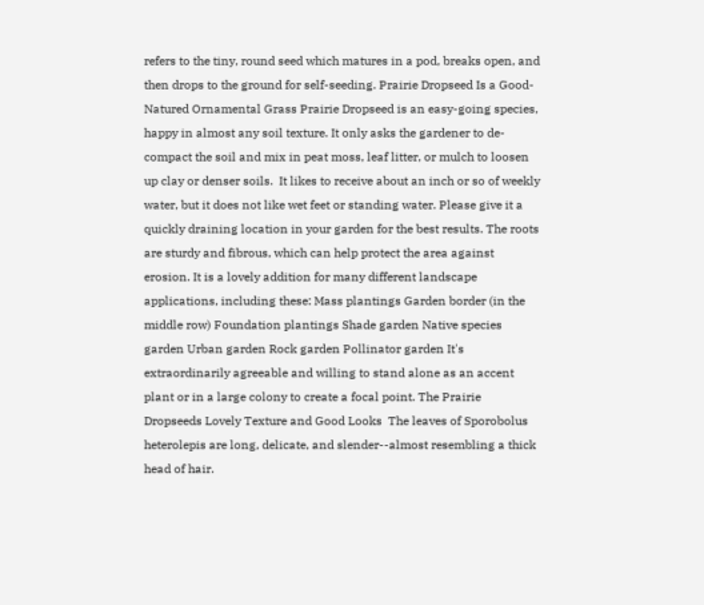refers to the tiny, round seed which matures in a pod, breaks open, and then drops to the ground for self-seeding. Prairie Dropseed Is a Good-Natured Ornamental Grass Prairie Dropseed is an easy-going species, happy in almost any soil texture. It only asks the gardener to de-compact the soil and mix in peat moss, leaf litter, or mulch to loosen up clay or denser soils.  It likes to receive about an inch or so of weekly water, but it does not like wet feet or standing water. Please give it a quickly draining location in your garden for the best results. The roots are sturdy and fibrous, which can help protect the area against erosion. It is a lovely addition for many different landscape applications, including these: Mass plantings Garden border (in the middle row) Foundation plantings Shade garden Native species garden Urban garden Rock garden Pollinator garden It's extraordinarily agreeable and willing to stand alone as an accent plant or in a large colony to create a focal point. The Prairie Dropseeds Lovely Texture and Good Looks  The leaves of Sporobolus heterolepis are long, delicate, and slender--almost resembling a thick head of hair.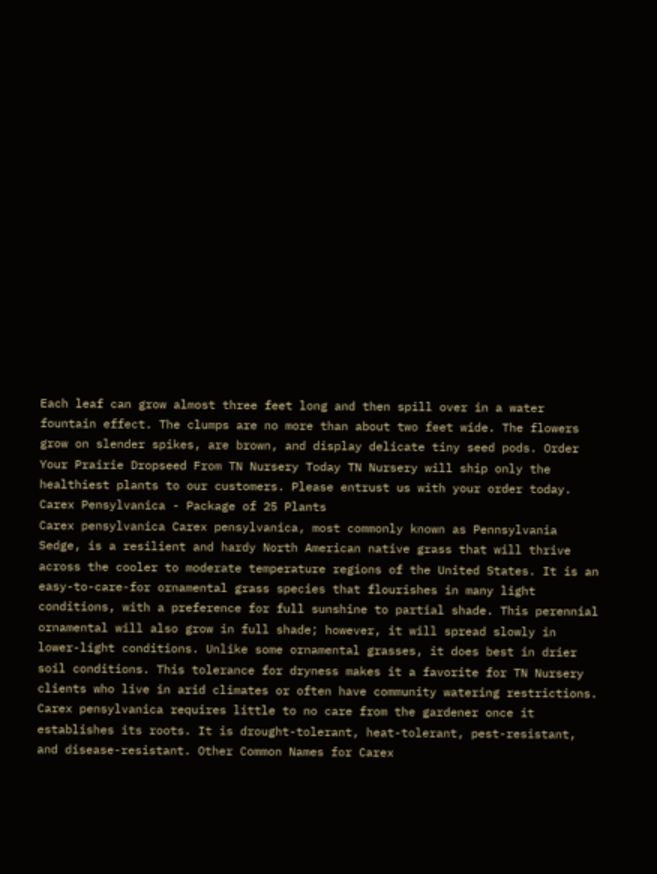Each leaf can grow almost three feet long and then spill over in a water fountain effect. The clumps are no more than about two feet wide. The flowers grow on slender spikes, are brown, and display delicate tiny seed pods. Order Your Prairie Dropseed From TN Nursery Today TN Nursery will ship only the healthiest plants to our customers. Please entrust us with your order today.
Carex Pensylvanica - Package of 25 Plants
Carex pensylvanica Carex pensylvanica, most commonly known as Pennsylvania Sedge, is a resilient and hardy North American native grass that will thrive across the cooler to moderate temperature regions of the United States. It is an easy-to-care-for ornamental grass species that flourishes in many light conditions, with a preference for full sunshine to partial shade. This perennial ornamental will also grow in full shade; however, it will spread slowly in lower-light conditions. Unlike some ornamental grasses, it does best in drier soil conditions. This tolerance for dryness makes it a favorite for TN Nursery clients who live in arid climates or often have community watering restrictions. Carex pensylvanica requires little to no care from the gardener once it establishes its roots. It is drought-tolerant, heat-tolerant, pest-resistant, and disease-resistant. Other Common Names for Carex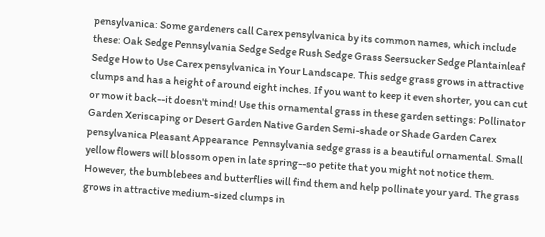pensylvanica: Some gardeners call Carex pensylvanica by its common names, which include these: Oak Sedge Pennsylvania Sedge Sedge Rush Sedge Grass Seersucker Sedge Plantainleaf Sedge How to Use Carex pensylvanica in Your Landscape. This sedge grass grows in attractive clumps and has a height of around eight inches. If you want to keep it even shorter, you can cut or mow it back--it doesn't mind! Use this ornamental grass in these garden settings: Pollinator Garden Xeriscaping or Desert Garden Native Garden Semi-shade or Shade Garden Carex pensylvanica Pleasant Appearance  Pennsylvania sedge grass is a beautiful ornamental. Small yellow flowers will blossom open in late spring--so petite that you might not notice them. However, the bumblebees and butterflies will find them and help pollinate your yard. The grass grows in attractive medium-sized clumps in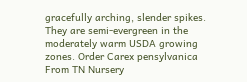gracefully arching, slender spikes. They are semi-evergreen in the moderately warm USDA growing zones. Order Carex pensylvanica From TN Nursery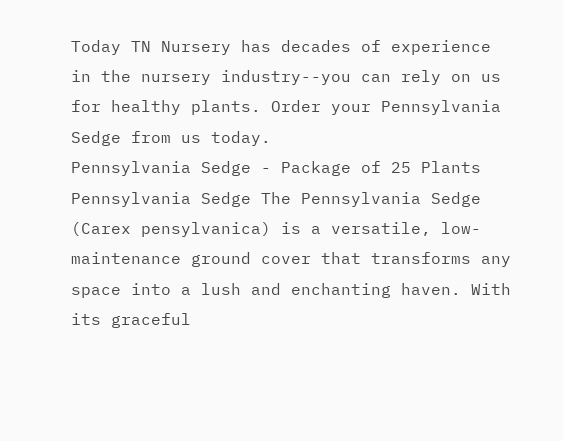Today TN Nursery has decades of experience in the nursery industry--you can rely on us for healthy plants. Order your Pennsylvania Sedge from us today.
Pennsylvania Sedge - Package of 25 Plants
Pennsylvania Sedge The Pennsylvania Sedge (Carex pensylvanica) is a versatile, low-maintenance ground cover that transforms any space into a lush and enchanting haven. With its graceful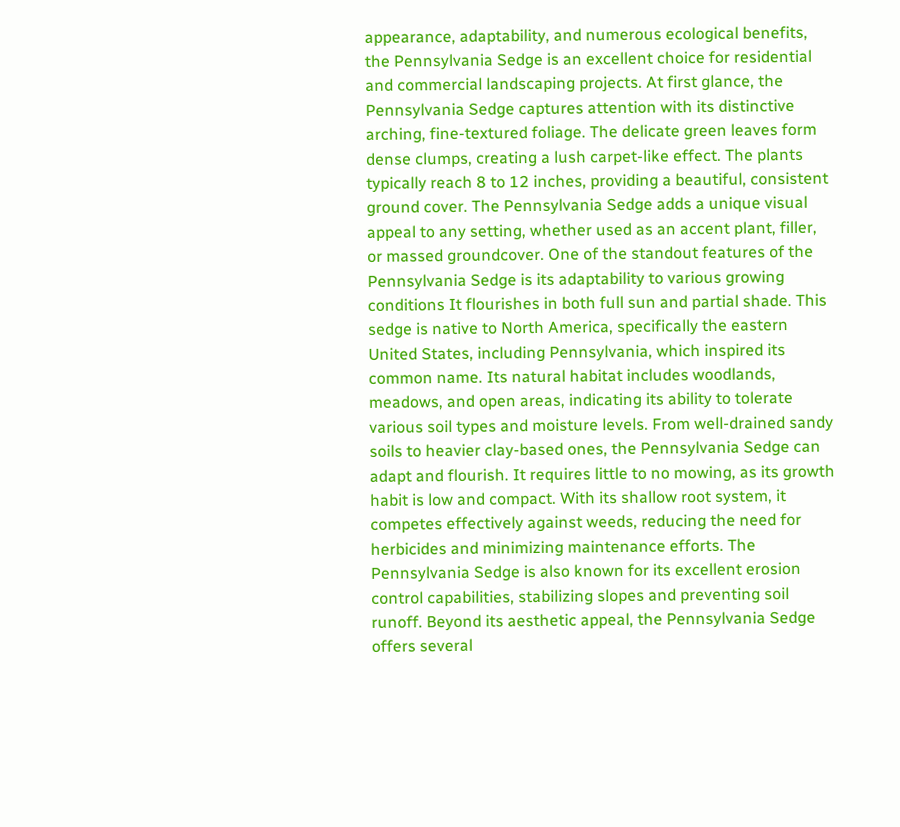appearance, adaptability, and numerous ecological benefits, the Pennsylvania Sedge is an excellent choice for residential and commercial landscaping projects. At first glance, the Pennsylvania Sedge captures attention with its distinctive arching, fine-textured foliage. The delicate green leaves form dense clumps, creating a lush carpet-like effect. The plants typically reach 8 to 12 inches, providing a beautiful, consistent ground cover. The Pennsylvania Sedge adds a unique visual appeal to any setting, whether used as an accent plant, filler, or massed groundcover. One of the standout features of the Pennsylvania Sedge is its adaptability to various growing conditions It flourishes in both full sun and partial shade. This sedge is native to North America, specifically the eastern United States, including Pennsylvania, which inspired its common name. Its natural habitat includes woodlands, meadows, and open areas, indicating its ability to tolerate various soil types and moisture levels. From well-drained sandy soils to heavier clay-based ones, the Pennsylvania Sedge can adapt and flourish. It requires little to no mowing, as its growth habit is low and compact. With its shallow root system, it competes effectively against weeds, reducing the need for herbicides and minimizing maintenance efforts. The Pennsylvania Sedge is also known for its excellent erosion control capabilities, stabilizing slopes and preventing soil runoff. Beyond its aesthetic appeal, the Pennsylvania Sedge offers several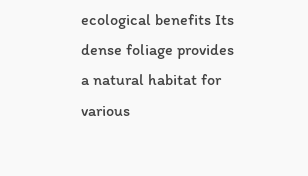ecological benefits Its dense foliage provides a natural habitat for various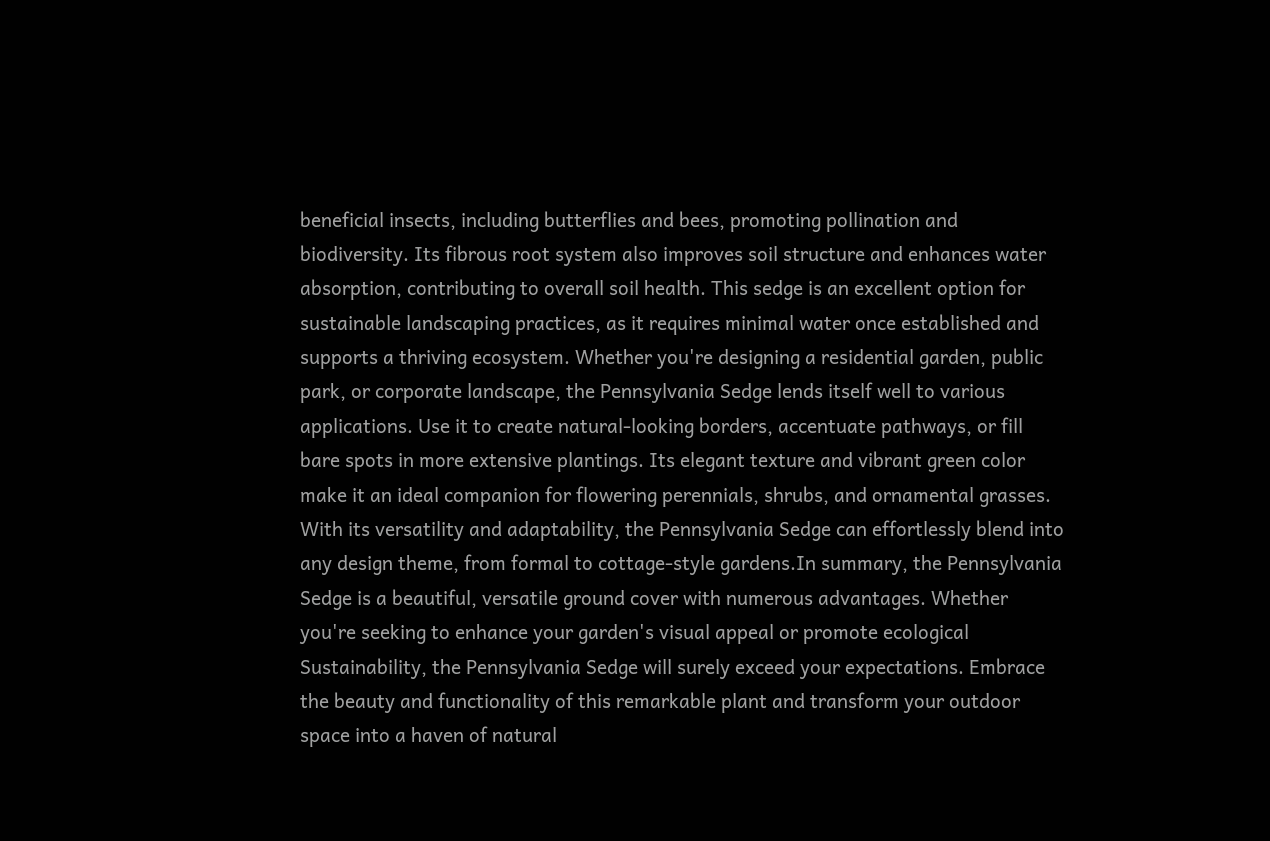beneficial insects, including butterflies and bees, promoting pollination and biodiversity. Its fibrous root system also improves soil structure and enhances water absorption, contributing to overall soil health. This sedge is an excellent option for sustainable landscaping practices, as it requires minimal water once established and supports a thriving ecosystem. Whether you're designing a residential garden, public park, or corporate landscape, the Pennsylvania Sedge lends itself well to various applications. Use it to create natural-looking borders, accentuate pathways, or fill bare spots in more extensive plantings. Its elegant texture and vibrant green color make it an ideal companion for flowering perennials, shrubs, and ornamental grasses. With its versatility and adaptability, the Pennsylvania Sedge can effortlessly blend into any design theme, from formal to cottage-style gardens.In summary, the Pennsylvania Sedge is a beautiful, versatile ground cover with numerous advantages. Whether you're seeking to enhance your garden's visual appeal or promote ecological Sustainability, the Pennsylvania Sedge will surely exceed your expectations. Embrace the beauty and functionality of this remarkable plant and transform your outdoor space into a haven of natural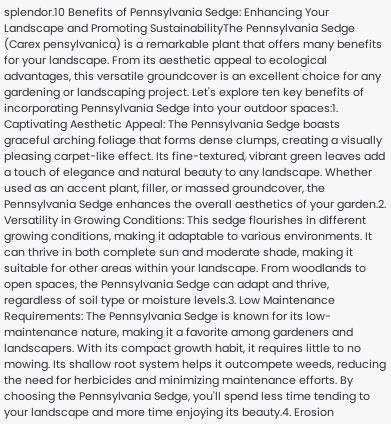splendor.10 Benefits of Pennsylvania Sedge: Enhancing Your Landscape and Promoting SustainabilityThe Pennsylvania Sedge (Carex pensylvanica) is a remarkable plant that offers many benefits for your landscape. From its aesthetic appeal to ecological advantages, this versatile groundcover is an excellent choice for any gardening or landscaping project. Let's explore ten key benefits of incorporating Pennsylvania Sedge into your outdoor spaces:1. Captivating Aesthetic Appeal: The Pennsylvania Sedge boasts graceful arching foliage that forms dense clumps, creating a visually pleasing carpet-like effect. Its fine-textured, vibrant green leaves add a touch of elegance and natural beauty to any landscape. Whether used as an accent plant, filler, or massed groundcover, the Pennsylvania Sedge enhances the overall aesthetics of your garden.2. Versatility in Growing Conditions: This sedge flourishes in different growing conditions, making it adaptable to various environments. It can thrive in both complete sun and moderate shade, making it suitable for other areas within your landscape. From woodlands to open spaces, the Pennsylvania Sedge can adapt and thrive, regardless of soil type or moisture levels.3. Low Maintenance Requirements: The Pennsylvania Sedge is known for its low-maintenance nature, making it a favorite among gardeners and landscapers. With its compact growth habit, it requires little to no mowing. Its shallow root system helps it outcompete weeds, reducing the need for herbicides and minimizing maintenance efforts. By choosing the Pennsylvania Sedge, you'll spend less time tending to your landscape and more time enjoying its beauty.4. Erosion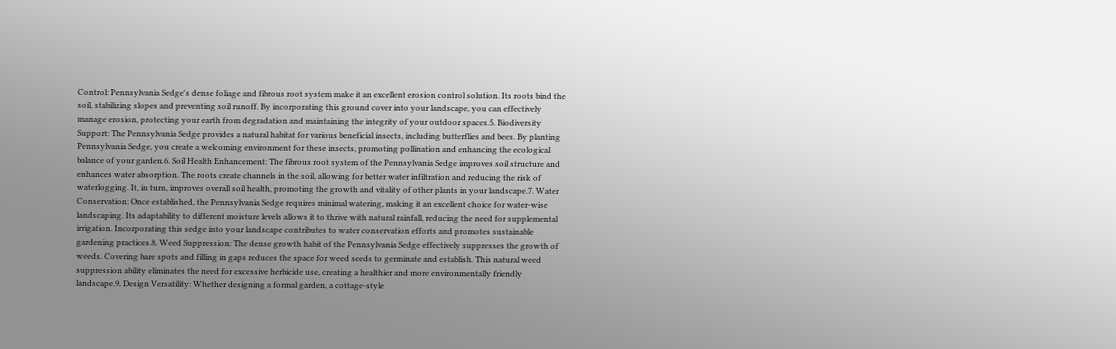Control: Pennsylvania Sedge's dense foliage and fibrous root system make it an excellent erosion control solution. Its roots bind the soil, stabilizing slopes and preventing soil runoff. By incorporating this ground cover into your landscape, you can effectively manage erosion, protecting your earth from degradation and maintaining the integrity of your outdoor spaces.5. Biodiversity Support: The Pennsylvania Sedge provides a natural habitat for various beneficial insects, including butterflies and bees. By planting Pennsylvania Sedge, you create a welcoming environment for these insects, promoting pollination and enhancing the ecological balance of your garden.6. Soil Health Enhancement: The fibrous root system of the Pennsylvania Sedge improves soil structure and enhances water absorption. The roots create channels in the soil, allowing for better water infiltration and reducing the risk of waterlogging. It, in turn, improves overall soil health, promoting the growth and vitality of other plants in your landscape.7. Water Conservation: Once established, the Pennsylvania Sedge requires minimal watering, making it an excellent choice for water-wise landscaping. Its adaptability to different moisture levels allows it to thrive with natural rainfall, reducing the need for supplemental irrigation. Incorporating this sedge into your landscape contributes to water conservation efforts and promotes sustainable gardening practices.8. Weed Suppression: The dense growth habit of the Pennsylvania Sedge effectively suppresses the growth of weeds. Covering bare spots and filling in gaps reduces the space for weed seeds to germinate and establish. This natural weed suppression ability eliminates the need for excessive herbicide use, creating a healthier and more environmentally friendly landscape.9. Design Versatility: Whether designing a formal garden, a cottage-style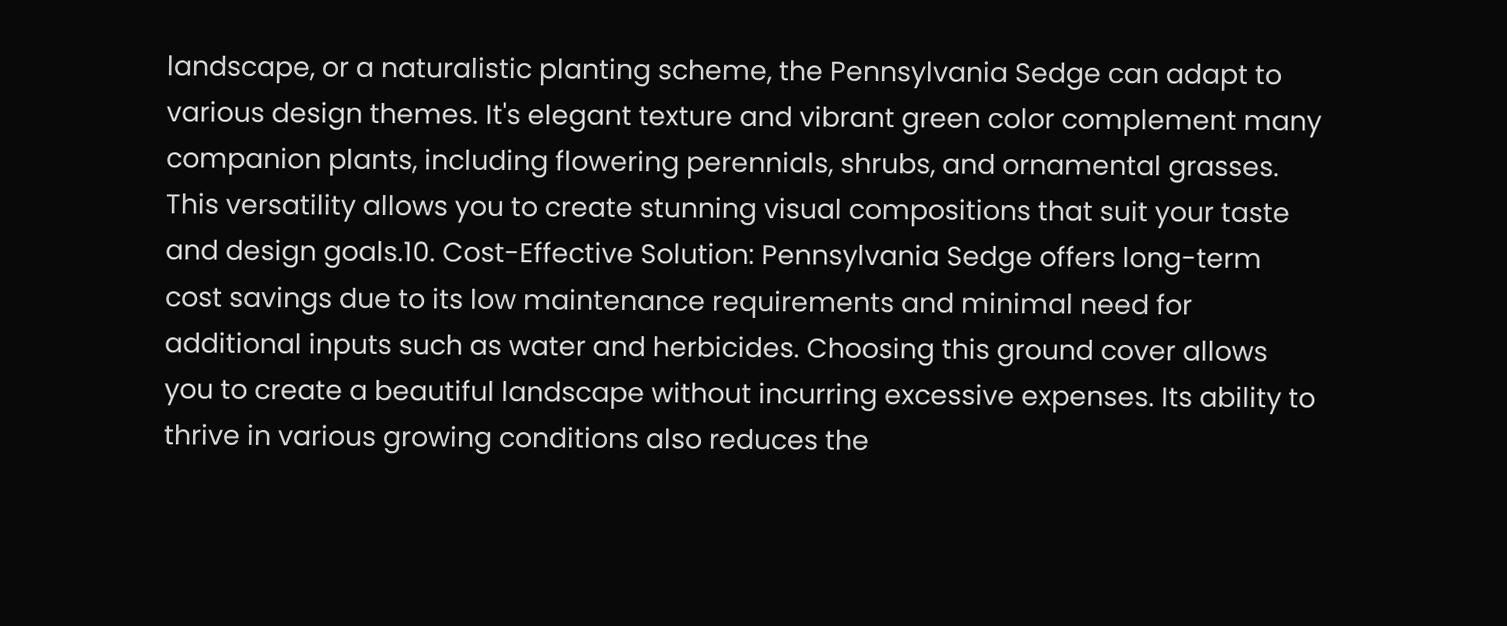landscape, or a naturalistic planting scheme, the Pennsylvania Sedge can adapt to various design themes. It's elegant texture and vibrant green color complement many companion plants, including flowering perennials, shrubs, and ornamental grasses. This versatility allows you to create stunning visual compositions that suit your taste and design goals.10. Cost-Effective Solution: Pennsylvania Sedge offers long-term cost savings due to its low maintenance requirements and minimal need for additional inputs such as water and herbicides. Choosing this ground cover allows you to create a beautiful landscape without incurring excessive expenses. Its ability to thrive in various growing conditions also reduces the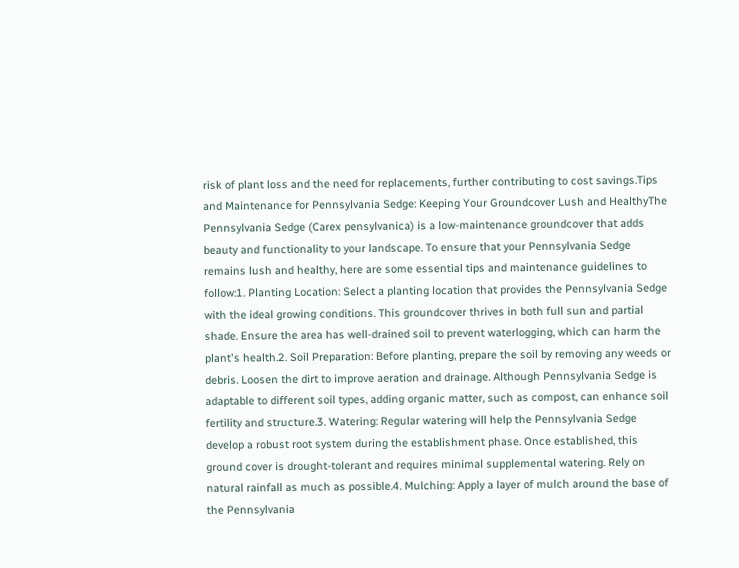risk of plant loss and the need for replacements, further contributing to cost savings.Tips and Maintenance for Pennsylvania Sedge: Keeping Your Groundcover Lush and HealthyThe Pennsylvania Sedge (Carex pensylvanica) is a low-maintenance groundcover that adds beauty and functionality to your landscape. To ensure that your Pennsylvania Sedge remains lush and healthy, here are some essential tips and maintenance guidelines to follow:1. Planting Location: Select a planting location that provides the Pennsylvania Sedge with the ideal growing conditions. This groundcover thrives in both full sun and partial shade. Ensure the area has well-drained soil to prevent waterlogging, which can harm the plant's health.2. Soil Preparation: Before planting, prepare the soil by removing any weeds or debris. Loosen the dirt to improve aeration and drainage. Although Pennsylvania Sedge is adaptable to different soil types, adding organic matter, such as compost, can enhance soil fertility and structure.3. Watering: Regular watering will help the Pennsylvania Sedge develop a robust root system during the establishment phase. Once established, this ground cover is drought-tolerant and requires minimal supplemental watering. Rely on natural rainfall as much as possible.4. Mulching: Apply a layer of mulch around the base of the Pennsylvania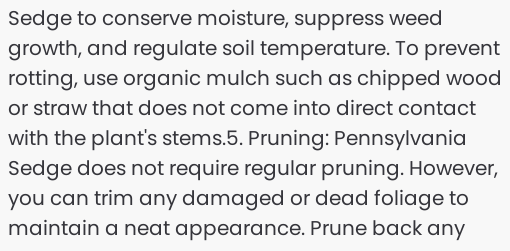Sedge to conserve moisture, suppress weed growth, and regulate soil temperature. To prevent rotting, use organic mulch such as chipped wood or straw that does not come into direct contact with the plant's stems.5. Pruning: Pennsylvania Sedge does not require regular pruning. However, you can trim any damaged or dead foliage to maintain a neat appearance. Prune back any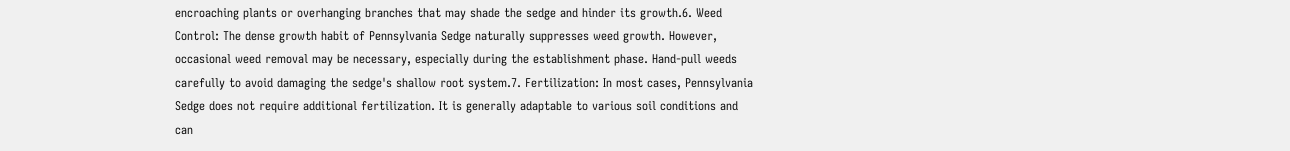encroaching plants or overhanging branches that may shade the sedge and hinder its growth.6. Weed Control: The dense growth habit of Pennsylvania Sedge naturally suppresses weed growth. However, occasional weed removal may be necessary, especially during the establishment phase. Hand-pull weeds carefully to avoid damaging the sedge's shallow root system.7. Fertilization: In most cases, Pennsylvania Sedge does not require additional fertilization. It is generally adaptable to various soil conditions and can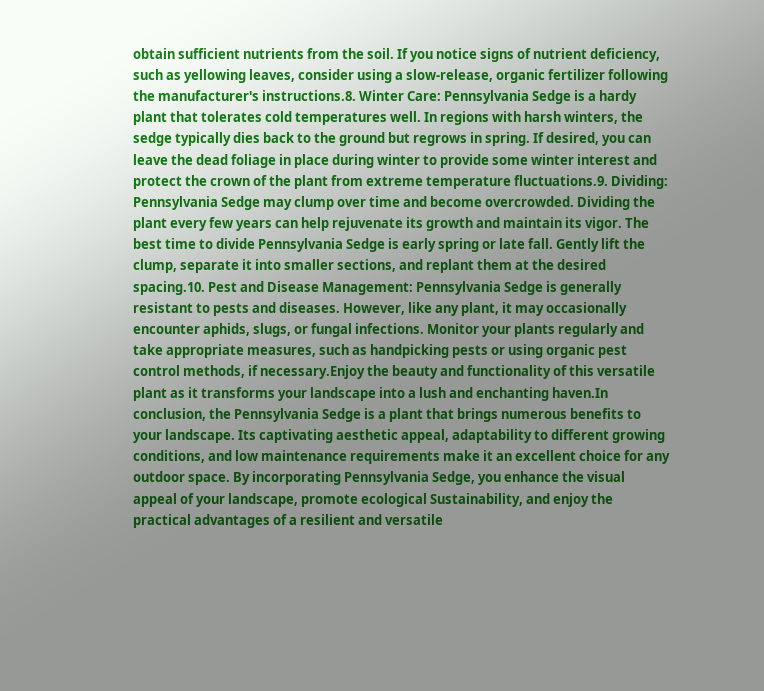obtain sufficient nutrients from the soil. If you notice signs of nutrient deficiency, such as yellowing leaves, consider using a slow-release, organic fertilizer following the manufacturer's instructions.8. Winter Care: Pennsylvania Sedge is a hardy plant that tolerates cold temperatures well. In regions with harsh winters, the sedge typically dies back to the ground but regrows in spring. If desired, you can leave the dead foliage in place during winter to provide some winter interest and protect the crown of the plant from extreme temperature fluctuations.9. Dividing: Pennsylvania Sedge may clump over time and become overcrowded. Dividing the plant every few years can help rejuvenate its growth and maintain its vigor. The best time to divide Pennsylvania Sedge is early spring or late fall. Gently lift the clump, separate it into smaller sections, and replant them at the desired spacing.10. Pest and Disease Management: Pennsylvania Sedge is generally resistant to pests and diseases. However, like any plant, it may occasionally encounter aphids, slugs, or fungal infections. Monitor your plants regularly and take appropriate measures, such as handpicking pests or using organic pest control methods, if necessary.Enjoy the beauty and functionality of this versatile plant as it transforms your landscape into a lush and enchanting haven.In conclusion, the Pennsylvania Sedge is a plant that brings numerous benefits to your landscape. Its captivating aesthetic appeal, adaptability to different growing conditions, and low maintenance requirements make it an excellent choice for any outdoor space. By incorporating Pennsylvania Sedge, you enhance the visual appeal of your landscape, promote ecological Sustainability, and enjoy the practical advantages of a resilient and versatile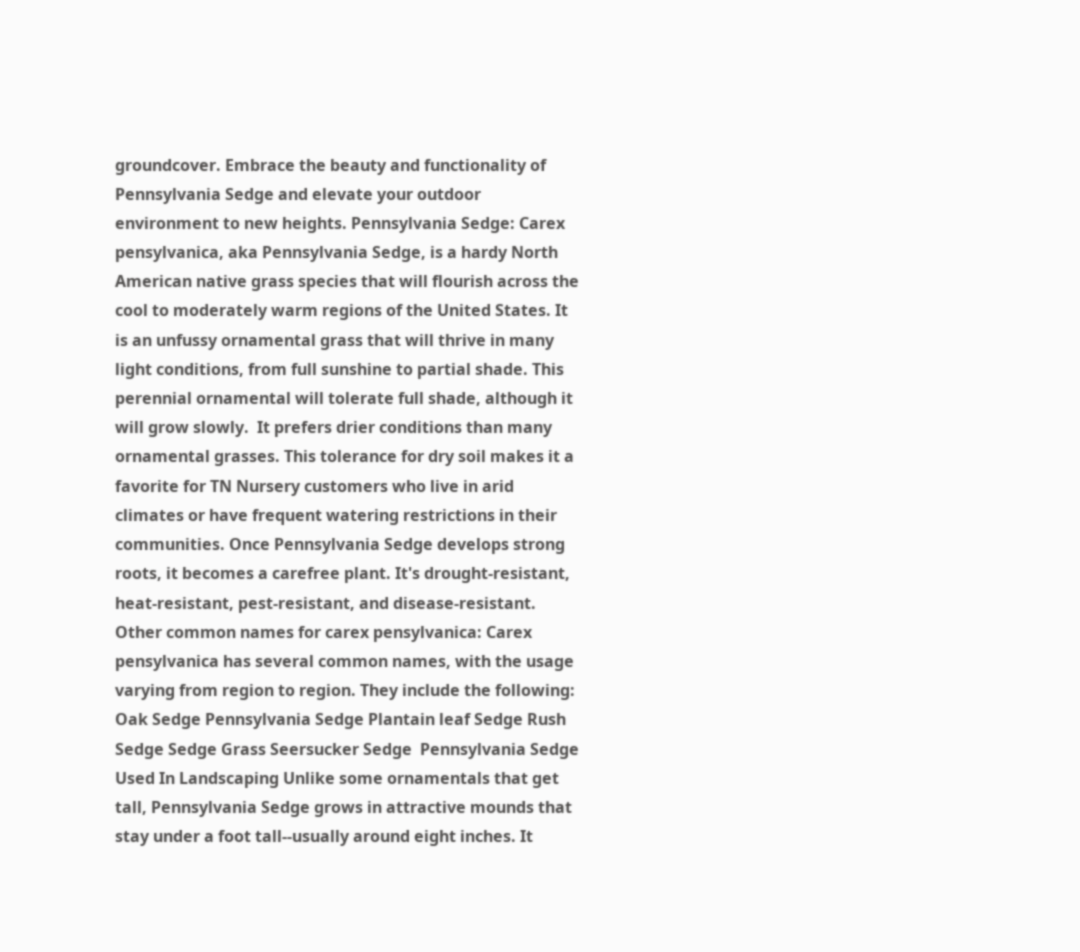groundcover. Embrace the beauty and functionality of Pennsylvania Sedge and elevate your outdoor environment to new heights. Pennsylvania Sedge: Carex pensylvanica, aka Pennsylvania Sedge, is a hardy North American native grass species that will flourish across the cool to moderately warm regions of the United States. It is an unfussy ornamental grass that will thrive in many light conditions, from full sunshine to partial shade. This perennial ornamental will tolerate full shade, although it will grow slowly.  It prefers drier conditions than many ornamental grasses. This tolerance for dry soil makes it a favorite for TN Nursery customers who live in arid climates or have frequent watering restrictions in their communities. Once Pennsylvania Sedge develops strong roots, it becomes a carefree plant. It's drought-resistant, heat-resistant, pest-resistant, and disease-resistant. Other common names for carex pensylvanica: Carex pensylvanica has several common names, with the usage varying from region to region. They include the following:  Oak Sedge Pennsylvania Sedge Plantain leaf Sedge Rush Sedge Sedge Grass Seersucker Sedge  Pennsylvania Sedge Used In Landscaping Unlike some ornamentals that get tall, Pennsylvania Sedge grows in attractive mounds that stay under a foot tall--usually around eight inches. It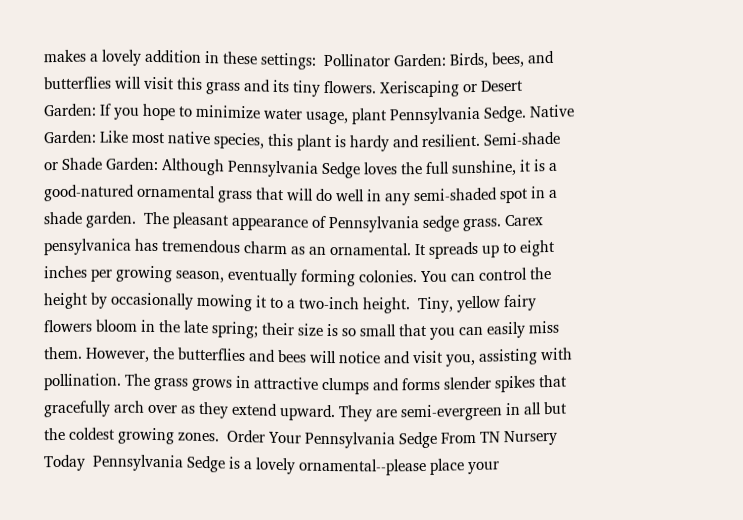makes a lovely addition in these settings:  Pollinator Garden: Birds, bees, and butterflies will visit this grass and its tiny flowers. Xeriscaping or Desert Garden: If you hope to minimize water usage, plant Pennsylvania Sedge. Native Garden: Like most native species, this plant is hardy and resilient. Semi-shade or Shade Garden: Although Pennsylvania Sedge loves the full sunshine, it is a good-natured ornamental grass that will do well in any semi-shaded spot in a shade garden.  The pleasant appearance of Pennsylvania sedge grass. Carex pensylvanica has tremendous charm as an ornamental. It spreads up to eight inches per growing season, eventually forming colonies. You can control the height by occasionally mowing it to a two-inch height.  Tiny, yellow fairy flowers bloom in the late spring; their size is so small that you can easily miss them. However, the butterflies and bees will notice and visit you, assisting with pollination. The grass grows in attractive clumps and forms slender spikes that gracefully arch over as they extend upward. They are semi-evergreen in all but the coldest growing zones.  Order Your Pennsylvania Sedge From TN Nursery Today  Pennsylvania Sedge is a lovely ornamental--please place your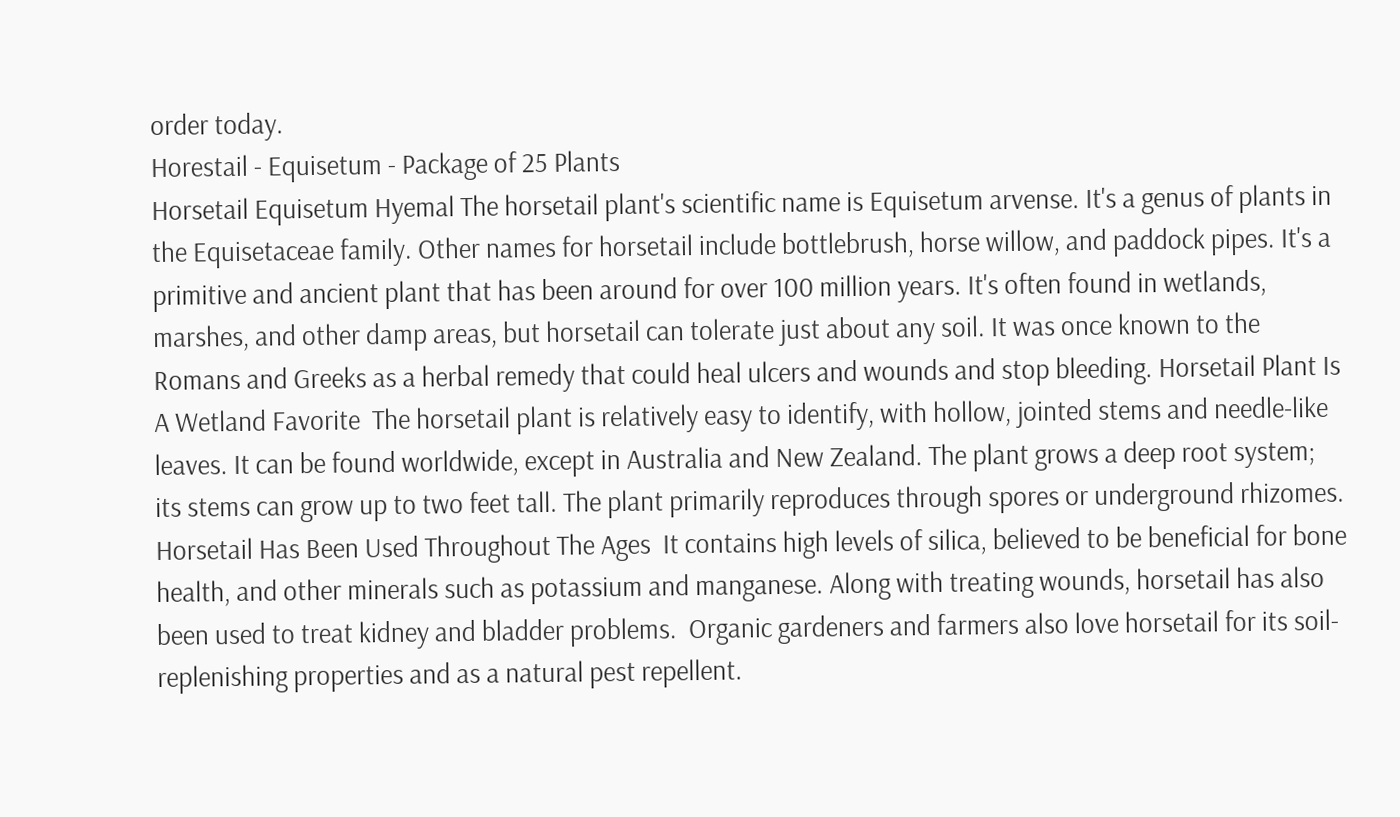order today.
Horestail - Equisetum - Package of 25 Plants
Horsetail Equisetum Hyemal The horsetail plant's scientific name is Equisetum arvense. It's a genus of plants in the Equisetaceae family. Other names for horsetail include bottlebrush, horse willow, and paddock pipes. It's a primitive and ancient plant that has been around for over 100 million years. It's often found in wetlands, marshes, and other damp areas, but horsetail can tolerate just about any soil. It was once known to the Romans and Greeks as a herbal remedy that could heal ulcers and wounds and stop bleeding. Horsetail Plant Is A Wetland Favorite  The horsetail plant is relatively easy to identify, with hollow, jointed stems and needle-like leaves. It can be found worldwide, except in Australia and New Zealand. The plant grows a deep root system; its stems can grow up to two feet tall. The plant primarily reproduces through spores or underground rhizomes. Horsetail Has Been Used Throughout The Ages  It contains high levels of silica, believed to be beneficial for bone health, and other minerals such as potassium and manganese. Along with treating wounds, horsetail has also been used to treat kidney and bladder problems.  Organic gardeners and farmers also love horsetail for its soil-replenishing properties and as a natural pest repellent.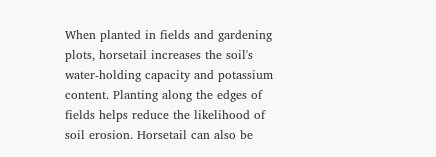When planted in fields and gardening plots, horsetail increases the soil's water-holding capacity and potassium content. Planting along the edges of fields helps reduce the likelihood of soil erosion. Horsetail can also be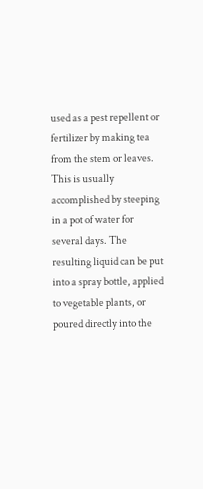used as a pest repellent or fertilizer by making tea from the stem or leaves. This is usually accomplished by steeping in a pot of water for several days. The resulting liquid can be put into a spray bottle, applied to vegetable plants, or poured directly into the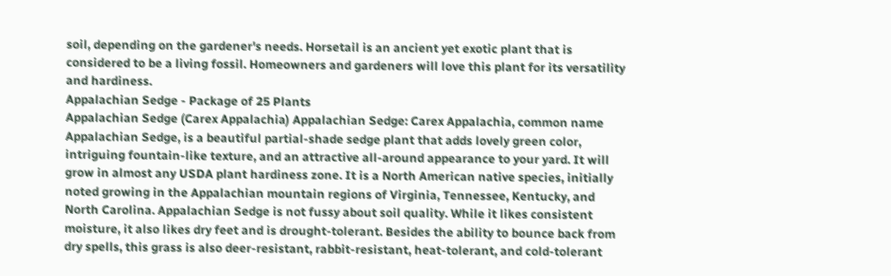soil, depending on the gardener's needs. Horsetail is an ancient yet exotic plant that is considered to be a living fossil. Homeowners and gardeners will love this plant for its versatility and hardiness.
Appalachian Sedge - Package of 25 Plants
Appalachian Sedge (Carex Appalachia) Appalachian Sedge: Carex Appalachia, common name Appalachian Sedge, is a beautiful partial-shade sedge plant that adds lovely green color, intriguing fountain-like texture, and an attractive all-around appearance to your yard. It will grow in almost any USDA plant hardiness zone. It is a North American native species, initially noted growing in the Appalachian mountain regions of Virginia, Tennessee, Kentucky, and North Carolina. Appalachian Sedge is not fussy about soil quality. While it likes consistent moisture, it also likes dry feet and is drought-tolerant. Besides the ability to bounce back from dry spells, this grass is also deer-resistant, rabbit-resistant, heat-tolerant, and cold-tolerant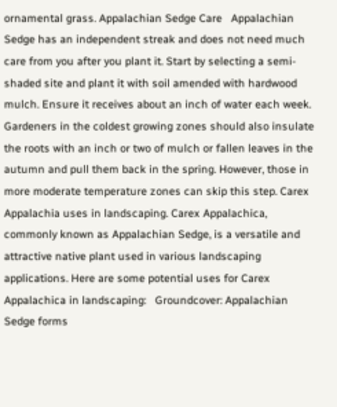ornamental grass. Appalachian Sedge Care   Appalachian Sedge has an independent streak and does not need much care from you after you plant it. Start by selecting a semi-shaded site and plant it with soil amended with hardwood mulch. Ensure it receives about an inch of water each week. Gardeners in the coldest growing zones should also insulate the roots with an inch or two of mulch or fallen leaves in the autumn and pull them back in the spring. However, those in more moderate temperature zones can skip this step. Carex Appalachia uses in landscaping. Carex Appalachica, commonly known as Appalachian Sedge, is a versatile and attractive native plant used in various landscaping applications. Here are some potential uses for Carex Appalachica in landscaping:   Groundcover: Appalachian Sedge forms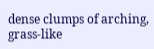dense clumps of arching, grass-like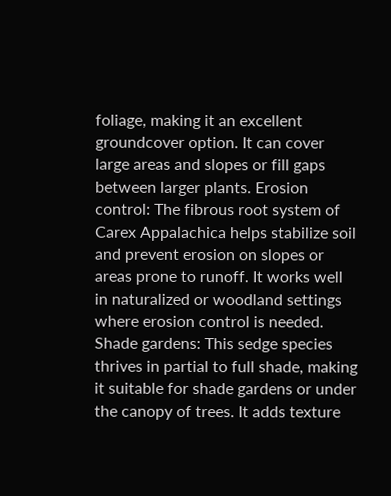foliage, making it an excellent groundcover option. It can cover large areas and slopes or fill gaps between larger plants. Erosion control: The fibrous root system of Carex Appalachica helps stabilize soil and prevent erosion on slopes or areas prone to runoff. It works well in naturalized or woodland settings where erosion control is needed. Shade gardens: This sedge species thrives in partial to full shade, making it suitable for shade gardens or under the canopy of trees. It adds texture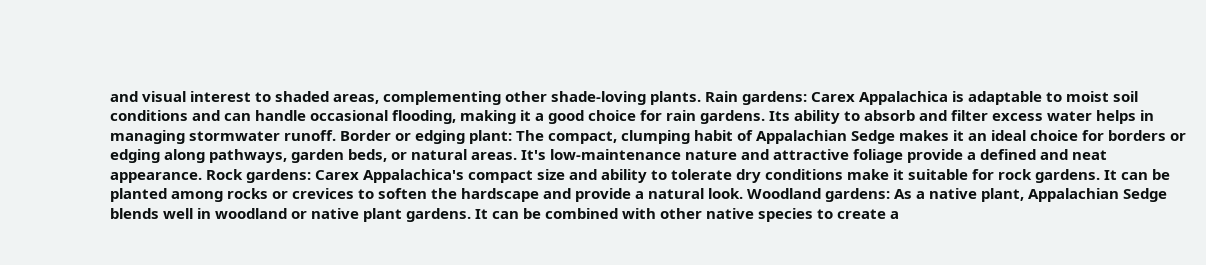and visual interest to shaded areas, complementing other shade-loving plants. Rain gardens: Carex Appalachica is adaptable to moist soil conditions and can handle occasional flooding, making it a good choice for rain gardens. Its ability to absorb and filter excess water helps in managing stormwater runoff. Border or edging plant: The compact, clumping habit of Appalachian Sedge makes it an ideal choice for borders or edging along pathways, garden beds, or natural areas. It's low-maintenance nature and attractive foliage provide a defined and neat appearance. Rock gardens: Carex Appalachica's compact size and ability to tolerate dry conditions make it suitable for rock gardens. It can be planted among rocks or crevices to soften the hardscape and provide a natural look. Woodland gardens: As a native plant, Appalachian Sedge blends well in woodland or native plant gardens. It can be combined with other native species to create a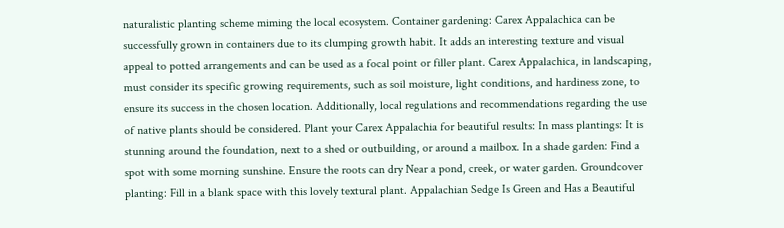naturalistic planting scheme miming the local ecosystem. Container gardening: Carex Appalachica can be successfully grown in containers due to its clumping growth habit. It adds an interesting texture and visual appeal to potted arrangements and can be used as a focal point or filler plant. Carex Appalachica, in landscaping, must consider its specific growing requirements, such as soil moisture, light conditions, and hardiness zone, to ensure its success in the chosen location. Additionally, local regulations and recommendations regarding the use of native plants should be considered. Plant your Carex Appalachia for beautiful results: In mass plantings: It is stunning around the foundation, next to a shed or outbuilding, or around a mailbox. In a shade garden: Find a spot with some morning sunshine. Ensure the roots can dry Near a pond, creek, or water garden. Groundcover planting: Fill in a blank space with this lovely textural plant. Appalachian Sedge Is Green and Has a Beautiful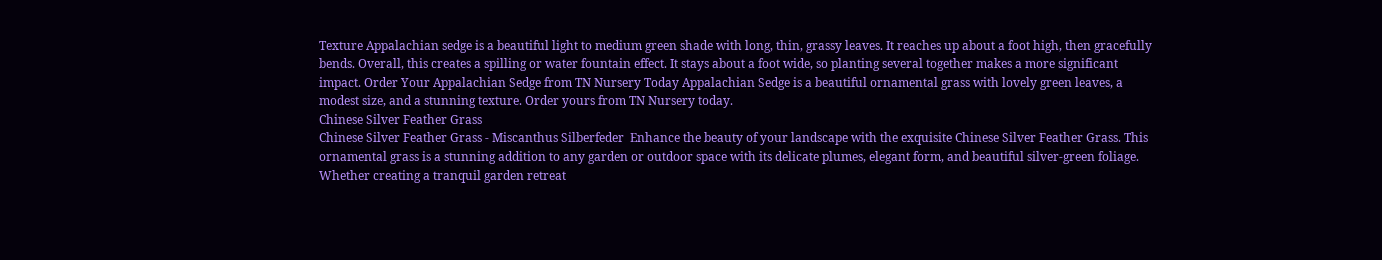Texture Appalachian sedge is a beautiful light to medium green shade with long, thin, grassy leaves. It reaches up about a foot high, then gracefully bends. Overall, this creates a spilling or water fountain effect. It stays about a foot wide, so planting several together makes a more significant impact. Order Your Appalachian Sedge from TN Nursery Today Appalachian Sedge is a beautiful ornamental grass with lovely green leaves, a modest size, and a stunning texture. Order yours from TN Nursery today.
Chinese Silver Feather Grass
Chinese Silver Feather Grass - Miscanthus Silberfeder  Enhance the beauty of your landscape with the exquisite Chinese Silver Feather Grass. This ornamental grass is a stunning addition to any garden or outdoor space with its delicate plumes, elegant form, and beautiful silver-green foliage. Whether creating a tranquil garden retreat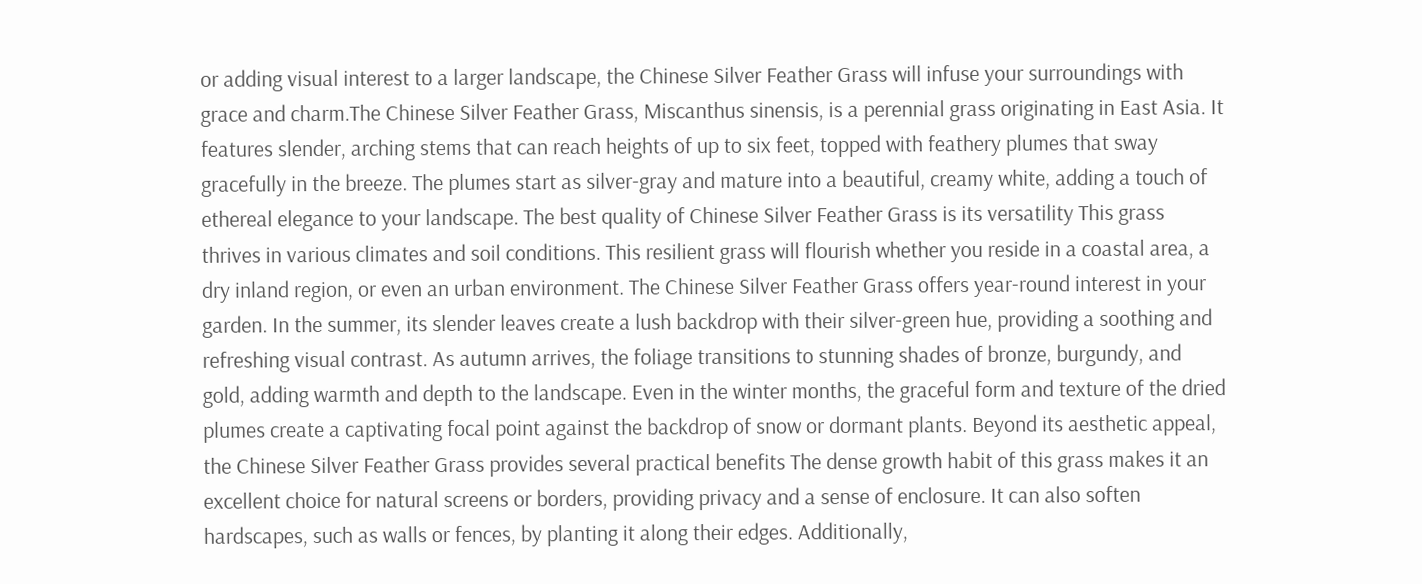or adding visual interest to a larger landscape, the Chinese Silver Feather Grass will infuse your surroundings with grace and charm.The Chinese Silver Feather Grass, Miscanthus sinensis, is a perennial grass originating in East Asia. It features slender, arching stems that can reach heights of up to six feet, topped with feathery plumes that sway gracefully in the breeze. The plumes start as silver-gray and mature into a beautiful, creamy white, adding a touch of ethereal elegance to your landscape. The best quality of Chinese Silver Feather Grass is its versatility This grass thrives in various climates and soil conditions. This resilient grass will flourish whether you reside in a coastal area, a dry inland region, or even an urban environment. The Chinese Silver Feather Grass offers year-round interest in your garden. In the summer, its slender leaves create a lush backdrop with their silver-green hue, providing a soothing and refreshing visual contrast. As autumn arrives, the foliage transitions to stunning shades of bronze, burgundy, and gold, adding warmth and depth to the landscape. Even in the winter months, the graceful form and texture of the dried plumes create a captivating focal point against the backdrop of snow or dormant plants. Beyond its aesthetic appeal, the Chinese Silver Feather Grass provides several practical benefits The dense growth habit of this grass makes it an excellent choice for natural screens or borders, providing privacy and a sense of enclosure. It can also soften hardscapes, such as walls or fences, by planting it along their edges. Additionally,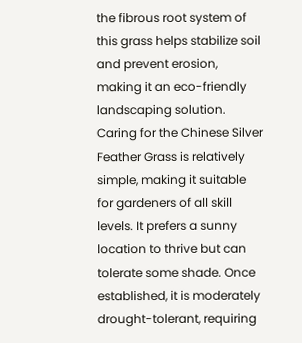the fibrous root system of this grass helps stabilize soil and prevent erosion, making it an eco-friendly landscaping solution. Caring for the Chinese Silver Feather Grass is relatively simple, making it suitable for gardeners of all skill levels. It prefers a sunny location to thrive but can tolerate some shade. Once established, it is moderately drought-tolerant, requiring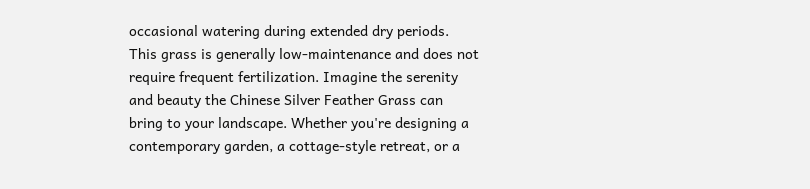occasional watering during extended dry periods. This grass is generally low-maintenance and does not require frequent fertilization. Imagine the serenity and beauty the Chinese Silver Feather Grass can bring to your landscape. Whether you're designing a contemporary garden, a cottage-style retreat, or a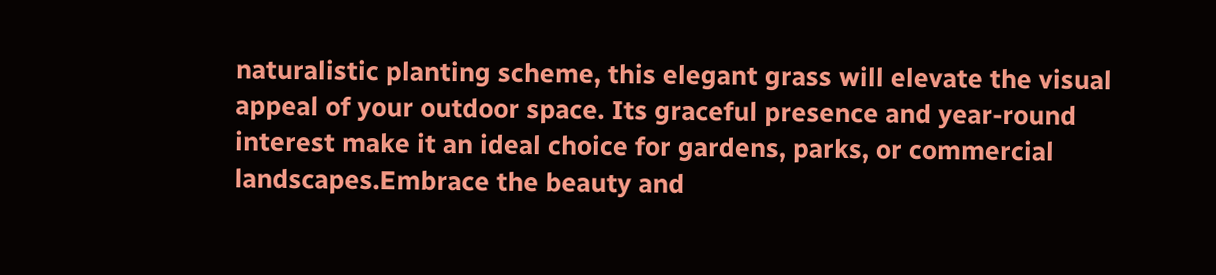naturalistic planting scheme, this elegant grass will elevate the visual appeal of your outdoor space. Its graceful presence and year-round interest make it an ideal choice for gardens, parks, or commercial landscapes.Embrace the beauty and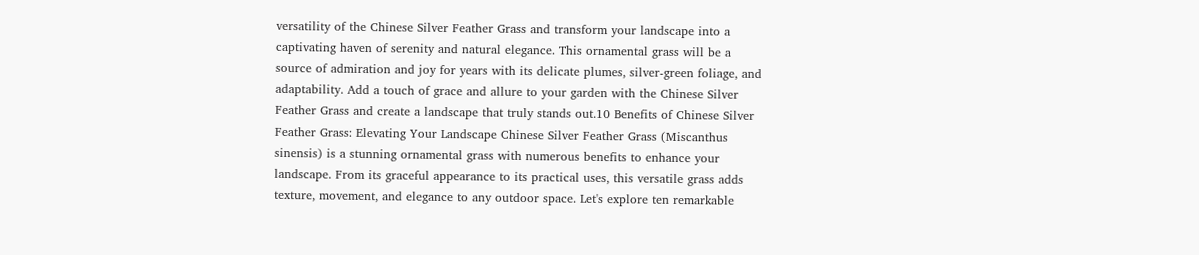versatility of the Chinese Silver Feather Grass and transform your landscape into a captivating haven of serenity and natural elegance. This ornamental grass will be a source of admiration and joy for years with its delicate plumes, silver-green foliage, and adaptability. Add a touch of grace and allure to your garden with the Chinese Silver Feather Grass and create a landscape that truly stands out.10 Benefits of Chinese Silver Feather Grass: Elevating Your Landscape Chinese Silver Feather Grass (Miscanthus sinensis) is a stunning ornamental grass with numerous benefits to enhance your landscape. From its graceful appearance to its practical uses, this versatile grass adds texture, movement, and elegance to any outdoor space. Let's explore ten remarkable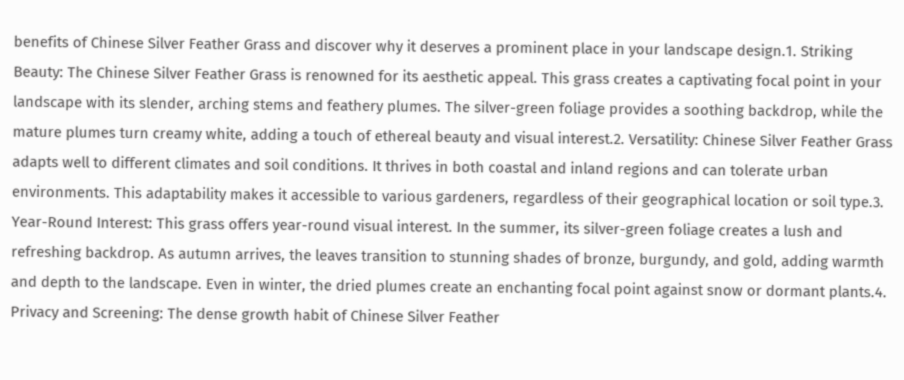benefits of Chinese Silver Feather Grass and discover why it deserves a prominent place in your landscape design.1. Striking Beauty: The Chinese Silver Feather Grass is renowned for its aesthetic appeal. This grass creates a captivating focal point in your landscape with its slender, arching stems and feathery plumes. The silver-green foliage provides a soothing backdrop, while the mature plumes turn creamy white, adding a touch of ethereal beauty and visual interest.2. Versatility: Chinese Silver Feather Grass adapts well to different climates and soil conditions. It thrives in both coastal and inland regions and can tolerate urban environments. This adaptability makes it accessible to various gardeners, regardless of their geographical location or soil type.3. Year-Round Interest: This grass offers year-round visual interest. In the summer, its silver-green foliage creates a lush and refreshing backdrop. As autumn arrives, the leaves transition to stunning shades of bronze, burgundy, and gold, adding warmth and depth to the landscape. Even in winter, the dried plumes create an enchanting focal point against snow or dormant plants.4. Privacy and Screening: The dense growth habit of Chinese Silver Feather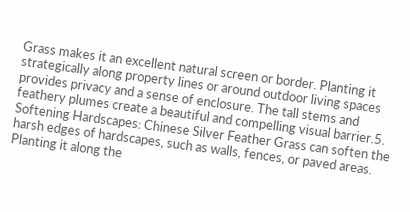Grass makes it an excellent natural screen or border. Planting it strategically along property lines or around outdoor living spaces provides privacy and a sense of enclosure. The tall stems and feathery plumes create a beautiful and compelling visual barrier.5. Softening Hardscapes: Chinese Silver Feather Grass can soften the harsh edges of hardscapes, such as walls, fences, or paved areas. Planting it along the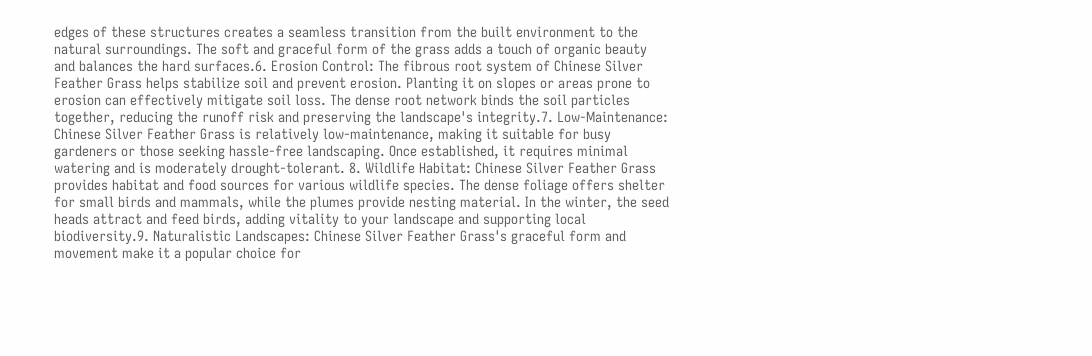edges of these structures creates a seamless transition from the built environment to the natural surroundings. The soft and graceful form of the grass adds a touch of organic beauty and balances the hard surfaces.6. Erosion Control: The fibrous root system of Chinese Silver Feather Grass helps stabilize soil and prevent erosion. Planting it on slopes or areas prone to erosion can effectively mitigate soil loss. The dense root network binds the soil particles together, reducing the runoff risk and preserving the landscape's integrity.7. Low-Maintenance: Chinese Silver Feather Grass is relatively low-maintenance, making it suitable for busy gardeners or those seeking hassle-free landscaping. Once established, it requires minimal watering and is moderately drought-tolerant. 8. Wildlife Habitat: Chinese Silver Feather Grass provides habitat and food sources for various wildlife species. The dense foliage offers shelter for small birds and mammals, while the plumes provide nesting material. In the winter, the seed heads attract and feed birds, adding vitality to your landscape and supporting local biodiversity.9. Naturalistic Landscapes: Chinese Silver Feather Grass's graceful form and movement make it a popular choice for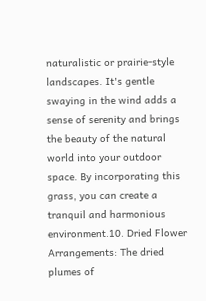naturalistic or prairie-style landscapes. It's gentle swaying in the wind adds a sense of serenity and brings the beauty of the natural world into your outdoor space. By incorporating this grass, you can create a tranquil and harmonious environment.10. Dried Flower Arrangements: The dried plumes of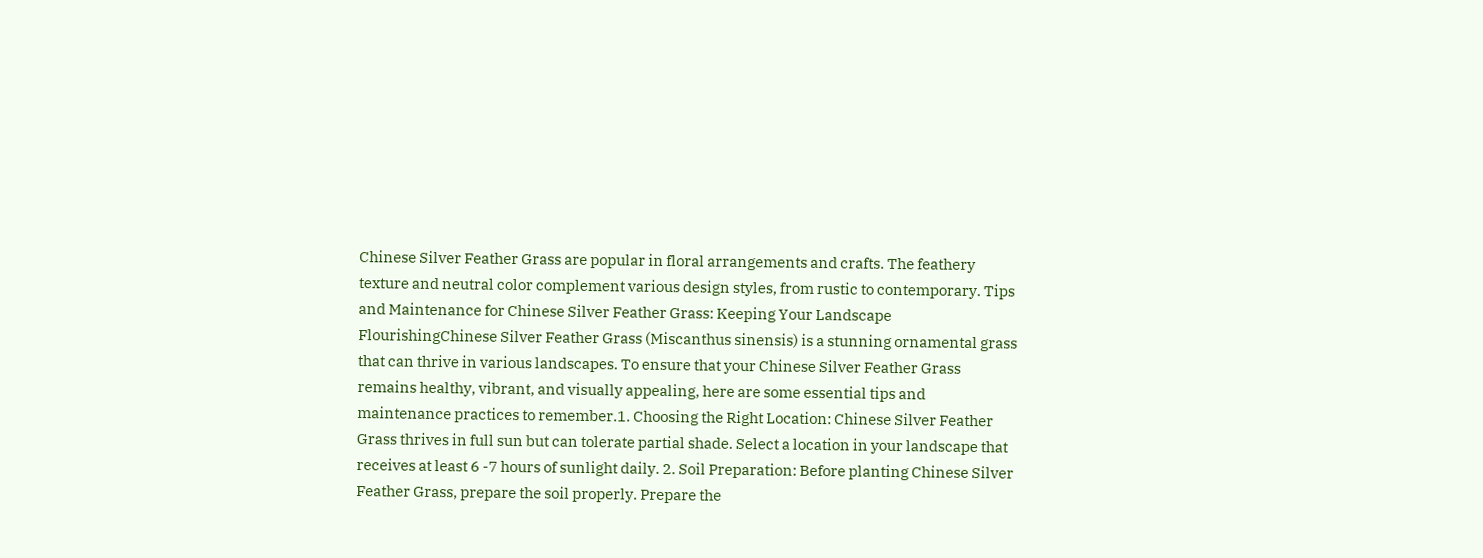Chinese Silver Feather Grass are popular in floral arrangements and crafts. The feathery texture and neutral color complement various design styles, from rustic to contemporary. Tips and Maintenance for Chinese Silver Feather Grass: Keeping Your Landscape FlourishingChinese Silver Feather Grass (Miscanthus sinensis) is a stunning ornamental grass that can thrive in various landscapes. To ensure that your Chinese Silver Feather Grass remains healthy, vibrant, and visually appealing, here are some essential tips and maintenance practices to remember.1. Choosing the Right Location: Chinese Silver Feather Grass thrives in full sun but can tolerate partial shade. Select a location in your landscape that receives at least 6 -7 hours of sunlight daily. 2. Soil Preparation: Before planting Chinese Silver Feather Grass, prepare the soil properly. Prepare the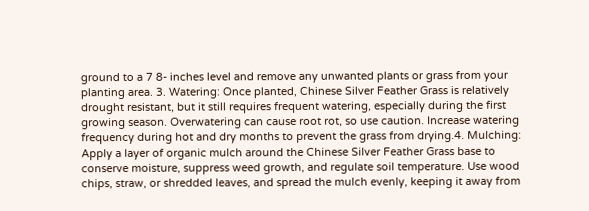ground to a 7 8- inches level and remove any unwanted plants or grass from your planting area. 3. Watering: Once planted, Chinese Silver Feather Grass is relatively drought resistant, but it still requires frequent watering, especially during the first growing season. Overwatering can cause root rot, so use caution. Increase watering frequency during hot and dry months to prevent the grass from drying.4. Mulching: Apply a layer of organic mulch around the Chinese Silver Feather Grass base to conserve moisture, suppress weed growth, and regulate soil temperature. Use wood chips, straw, or shredded leaves, and spread the mulch evenly, keeping it away from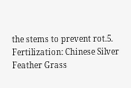the stems to prevent rot.5. Fertilization: Chinese Silver Feather Grass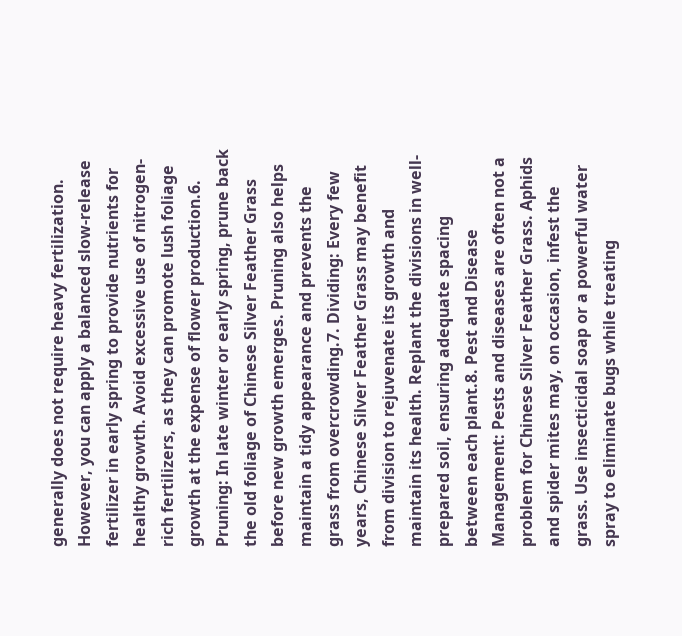generally does not require heavy fertilization. However, you can apply a balanced slow-release fertilizer in early spring to provide nutrients for healthy growth. Avoid excessive use of nitrogen-rich fertilizers, as they can promote lush foliage growth at the expense of flower production.6. Pruning: In late winter or early spring, prune back the old foliage of Chinese Silver Feather Grass before new growth emerges. Pruning also helps maintain a tidy appearance and prevents the grass from overcrowding.7. Dividing: Every few years, Chinese Silver Feather Grass may benefit from division to rejuvenate its growth and maintain its health. Replant the divisions in well-prepared soil, ensuring adequate spacing between each plant.8. Pest and Disease Management: Pests and diseases are often not a problem for Chinese Silver Feather Grass. Aphids and spider mites may, on occasion, infest the grass. Use insecticidal soap or a powerful water spray to eliminate bugs while treating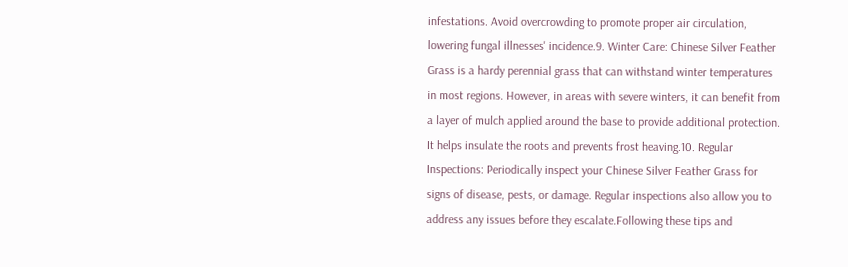infestations. Avoid overcrowding to promote proper air circulation, lowering fungal illnesses' incidence.9. Winter Care: Chinese Silver Feather Grass is a hardy perennial grass that can withstand winter temperatures in most regions. However, in areas with severe winters, it can benefit from a layer of mulch applied around the base to provide additional protection. It helps insulate the roots and prevents frost heaving.10. Regular Inspections: Periodically inspect your Chinese Silver Feather Grass for signs of disease, pests, or damage. Regular inspections also allow you to address any issues before they escalate.Following these tips and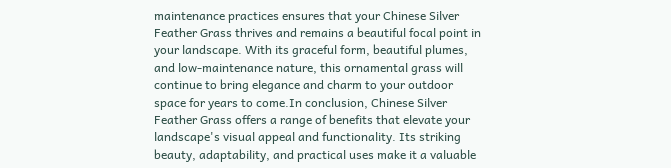maintenance practices ensures that your Chinese Silver Feather Grass thrives and remains a beautiful focal point in your landscape. With its graceful form, beautiful plumes, and low-maintenance nature, this ornamental grass will continue to bring elegance and charm to your outdoor space for years to come.In conclusion, Chinese Silver Feather Grass offers a range of benefits that elevate your landscape's visual appeal and functionality. Its striking beauty, adaptability, and practical uses make it a valuable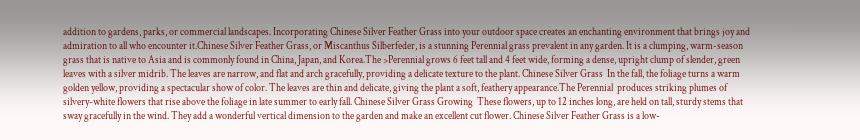addition to gardens, parks, or commercial landscapes. Incorporating Chinese Silver Feather Grass into your outdoor space creates an enchanting environment that brings joy and admiration to all who encounter it.Chinese Silver Feather Grass, or Miscanthus Silberfeder, is a stunning Perennial grass prevalent in any garden. It is a clumping, warm-season grass that is native to Asia and is commonly found in China, Japan, and Korea.The >Perennial grows 6 feet tall and 4 feet wide, forming a dense, upright clump of slender, green leaves with a silver midrib. The leaves are narrow, and flat and arch gracefully, providing a delicate texture to the plant. Chinese Silver Grass  In the fall, the foliage turns a warm golden yellow, providing a spectacular show of color. The leaves are thin and delicate, giving the plant a soft, feathery appearance.The Perennial  produces striking plumes of silvery-white flowers that rise above the foliage in late summer to early fall. Chinese Silver Grass Growing  These flowers, up to 12 inches long, are held on tall, sturdy stems that sway gracefully in the wind. They add a wonderful vertical dimension to the garden and make an excellent cut flower. Chinese Silver Feather Grass is a low-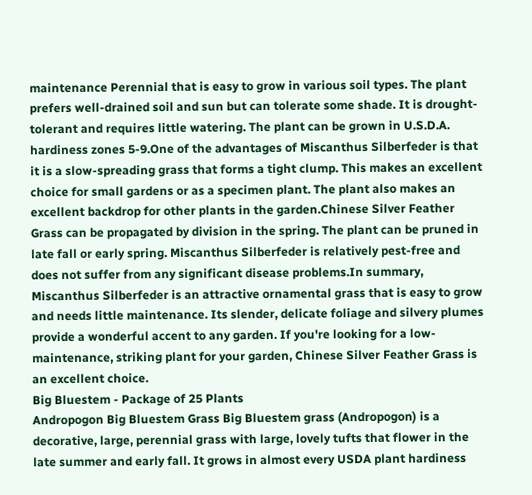maintenance Perennial that is easy to grow in various soil types. The plant prefers well-drained soil and sun but can tolerate some shade. It is drought-tolerant and requires little watering. The plant can be grown in U.S.D.A. hardiness zones 5-9.One of the advantages of Miscanthus Silberfeder is that it is a slow-spreading grass that forms a tight clump. This makes an excellent choice for small gardens or as a specimen plant. The plant also makes an excellent backdrop for other plants in the garden.Chinese Silver Feather Grass can be propagated by division in the spring. The plant can be pruned in late fall or early spring. Miscanthus Silberfeder is relatively pest-free and does not suffer from any significant disease problems.In summary, Miscanthus Silberfeder is an attractive ornamental grass that is easy to grow and needs little maintenance. Its slender, delicate foliage and silvery plumes provide a wonderful accent to any garden. If you're looking for a low-maintenance, striking plant for your garden, Chinese Silver Feather Grass is an excellent choice.
Big Bluestem - Package of 25 Plants
Andropogon Big Bluestem Grass Big Bluestem grass (Andropogon) is a decorative, large, perennial grass with large, lovely tufts that flower in the late summer and early fall. It grows in almost every USDA plant hardiness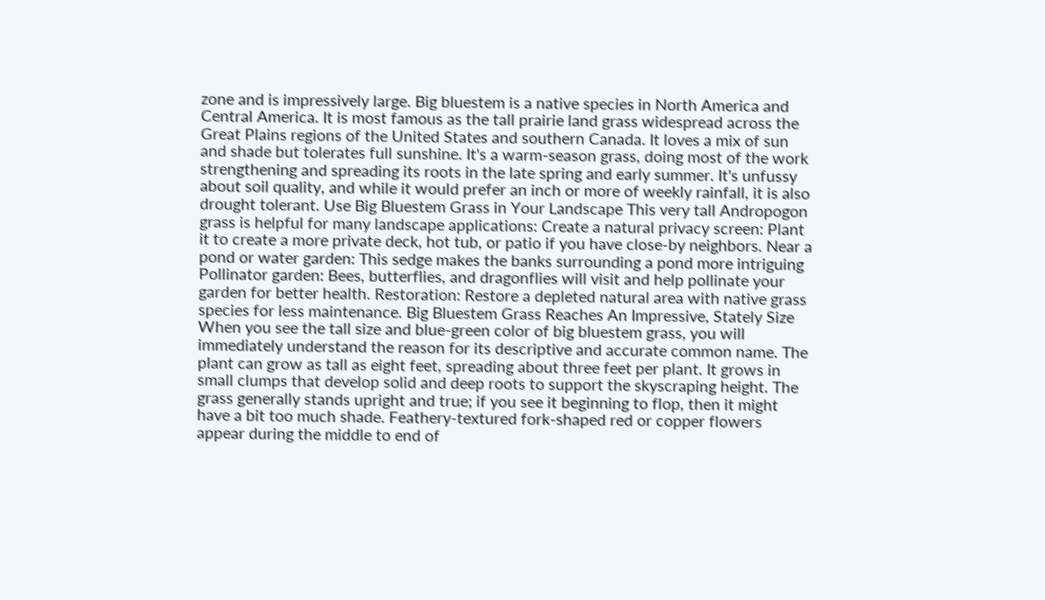zone and is impressively large. Big bluestem is a native species in North America and Central America. It is most famous as the tall prairie land grass widespread across the Great Plains regions of the United States and southern Canada. It loves a mix of sun and shade but tolerates full sunshine. It's a warm-season grass, doing most of the work strengthening and spreading its roots in the late spring and early summer. It's unfussy about soil quality, and while it would prefer an inch or more of weekly rainfall, it is also drought tolerant. Use Big Bluestem Grass in Your Landscape This very tall Andropogon grass is helpful for many landscape applications: Create a natural privacy screen: Plant it to create a more private deck, hot tub, or patio if you have close-by neighbors. Near a pond or water garden: This sedge makes the banks surrounding a pond more intriguing Pollinator garden: Bees, butterflies, and dragonflies will visit and help pollinate your garden for better health. Restoration: Restore a depleted natural area with native grass species for less maintenance. Big Bluestem Grass Reaches An Impressive, Stately Size When you see the tall size and blue-green color of big bluestem grass, you will immediately understand the reason for its descriptive and accurate common name. The plant can grow as tall as eight feet, spreading about three feet per plant. It grows in small clumps that develop solid and deep roots to support the skyscraping height. The grass generally stands upright and true; if you see it beginning to flop, then it might have a bit too much shade. Feathery-textured fork-shaped red or copper flowers appear during the middle to end of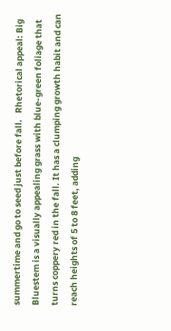summertime and go to seed just before fall.   Rhetorical appeal: Big Bluestem is a visually appealing grass with blue-green foliage that turns coppery red in the fall. It has a clumping growth habit and can reach heights of 5 to 8 feet, adding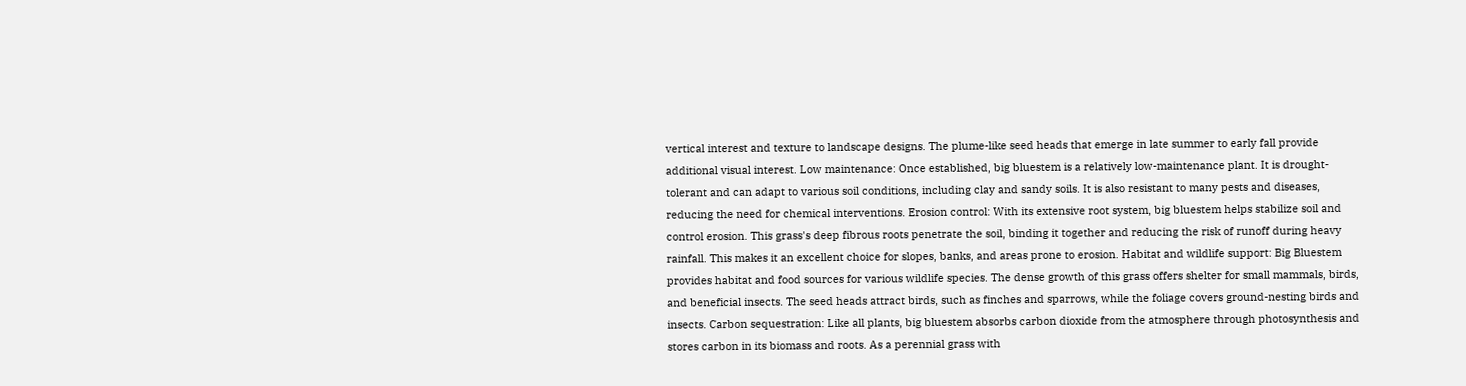vertical interest and texture to landscape designs. The plume-like seed heads that emerge in late summer to early fall provide additional visual interest. Low maintenance: Once established, big bluestem is a relatively low-maintenance plant. It is drought-tolerant and can adapt to various soil conditions, including clay and sandy soils. It is also resistant to many pests and diseases, reducing the need for chemical interventions. Erosion control: With its extensive root system, big bluestem helps stabilize soil and control erosion. This grass's deep fibrous roots penetrate the soil, binding it together and reducing the risk of runoff during heavy rainfall. This makes it an excellent choice for slopes, banks, and areas prone to erosion. Habitat and wildlife support: Big Bluestem provides habitat and food sources for various wildlife species. The dense growth of this grass offers shelter for small mammals, birds, and beneficial insects. The seed heads attract birds, such as finches and sparrows, while the foliage covers ground-nesting birds and insects. Carbon sequestration: Like all plants, big bluestem absorbs carbon dioxide from the atmosphere through photosynthesis and stores carbon in its biomass and roots. As a perennial grass with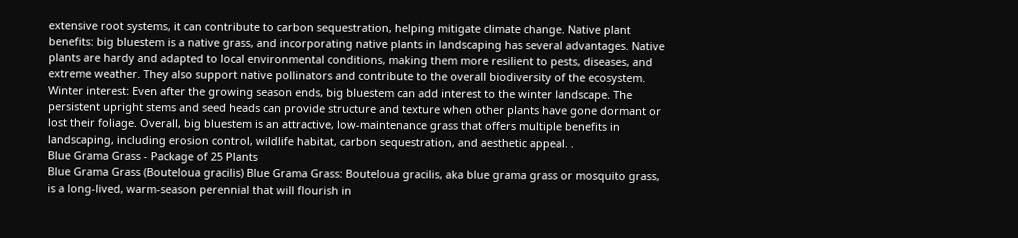extensive root systems, it can contribute to carbon sequestration, helping mitigate climate change. Native plant benefits: big bluestem is a native grass, and incorporating native plants in landscaping has several advantages. Native plants are hardy and adapted to local environmental conditions, making them more resilient to pests, diseases, and extreme weather. They also support native pollinators and contribute to the overall biodiversity of the ecosystem. Winter interest: Even after the growing season ends, big bluestem can add interest to the winter landscape. The persistent upright stems and seed heads can provide structure and texture when other plants have gone dormant or lost their foliage. Overall, big bluestem is an attractive, low-maintenance grass that offers multiple benefits in landscaping, including erosion control, wildlife habitat, carbon sequestration, and aesthetic appeal. .
Blue Grama Grass - Package of 25 Plants
Blue Grama Grass (Bouteloua gracilis) Blue Grama Grass: Bouteloua gracilis, aka blue grama grass or mosquito grass, is a long-lived, warm-season perennial that will flourish in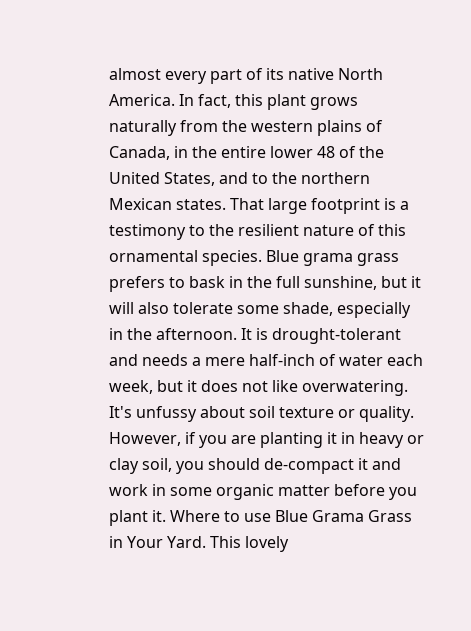almost every part of its native North America. In fact, this plant grows naturally from the western plains of Canada, in the entire lower 48 of the United States, and to the northern Mexican states. That large footprint is a testimony to the resilient nature of this ornamental species. Blue grama grass prefers to bask in the full sunshine, but it will also tolerate some shade, especially in the afternoon. It is drought-tolerant and needs a mere half-inch of water each week, but it does not like overwatering. It's unfussy about soil texture or quality. However, if you are planting it in heavy or clay soil, you should de-compact it and work in some organic matter before you plant it. Where to use Blue Grama Grass in Your Yard. This lovely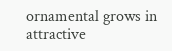ornamental grows in attractive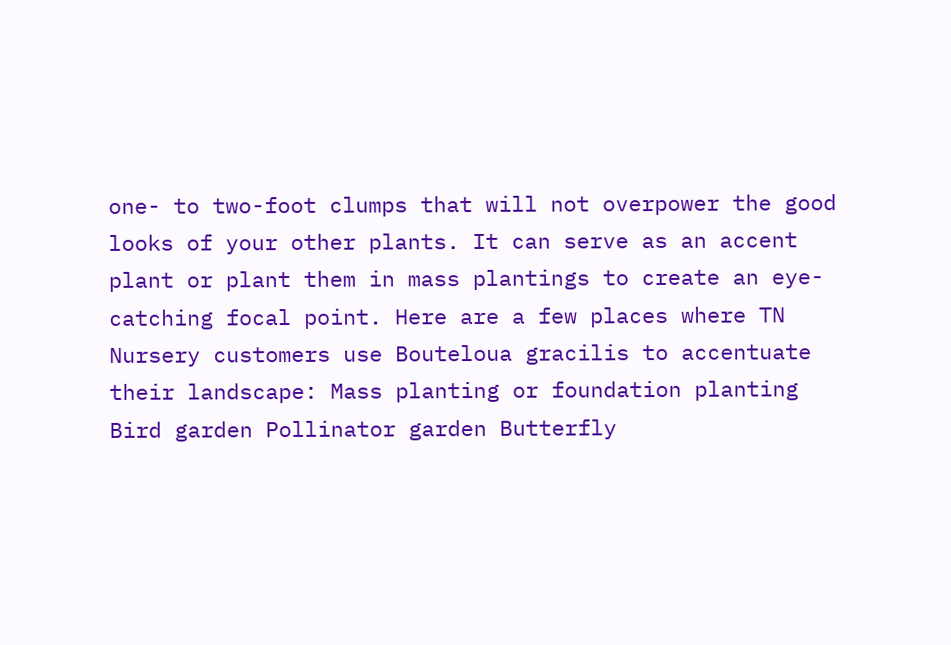one- to two-foot clumps that will not overpower the good looks of your other plants. It can serve as an accent plant or plant them in mass plantings to create an eye-catching focal point. Here are a few places where TN Nursery customers use Bouteloua gracilis to accentuate their landscape: Mass planting or foundation planting Bird garden Pollinator garden Butterfly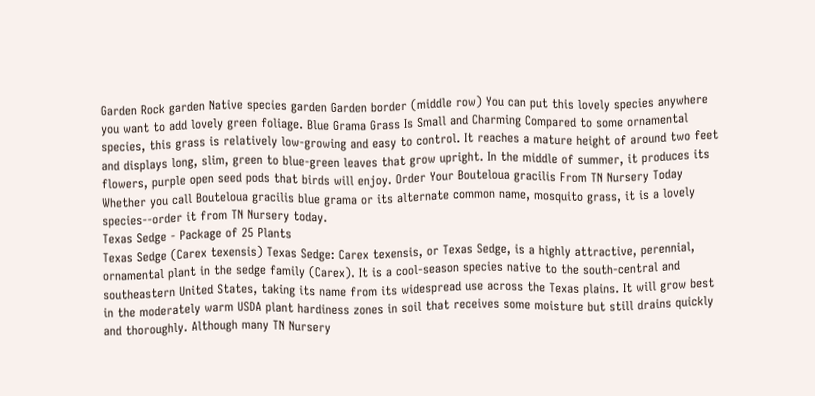Garden Rock garden Native species garden Garden border (middle row) You can put this lovely species anywhere you want to add lovely green foliage. Blue Grama Grass Is Small and Charming Compared to some ornamental species, this grass is relatively low-growing and easy to control. It reaches a mature height of around two feet and displays long, slim, green to blue-green leaves that grow upright. In the middle of summer, it produces its flowers, purple open seed pods that birds will enjoy. Order Your Bouteloua gracilis From TN Nursery Today Whether you call Bouteloua gracilis blue grama or its alternate common name, mosquito grass, it is a lovely species--order it from TN Nursery today.
Texas Sedge - Package of 25 Plants
Texas Sedge (Carex texensis) Texas Sedge: Carex texensis, or Texas Sedge, is a highly attractive, perennial, ornamental plant in the sedge family (Carex). It is a cool-season species native to the south-central and southeastern United States, taking its name from its widespread use across the Texas plains. It will grow best in the moderately warm USDA plant hardiness zones in soil that receives some moisture but still drains quickly and thoroughly. Although many TN Nursery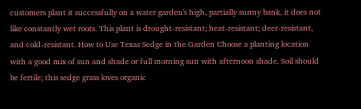customers plant it successfully on a water garden's high, partially sunny bank, it does not like constantly wet roots. This plant is drought-resistant; heat-resistant; deer-resistant, and cold-resistant. How to Use Texas Sedge in the Garden Choose a planting location with a good mix of sun and shade or full morning sun with afternoon shade. Soil should be fertile; this sedge grass loves organic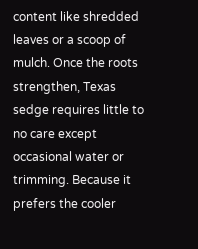content like shredded leaves or a scoop of mulch. Once the roots strengthen, Texas sedge requires little to no care except occasional water or trimming. Because it prefers the cooler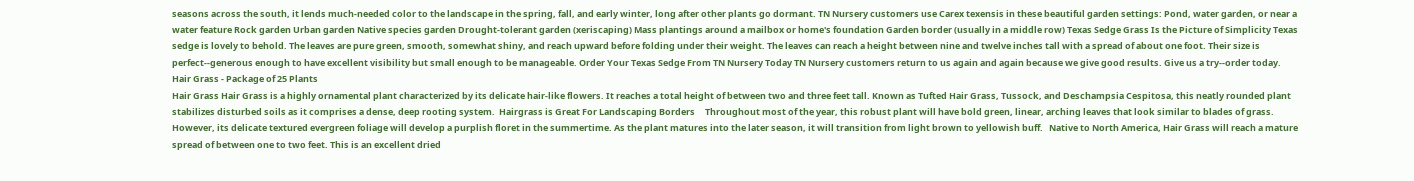seasons across the south, it lends much-needed color to the landscape in the spring, fall, and early winter, long after other plants go dormant. TN Nursery customers use Carex texensis in these beautiful garden settings: Pond, water garden, or near a water feature Rock garden Urban garden Native species garden Drought-tolerant garden (xeriscaping) Mass plantings around a mailbox or home's foundation Garden border (usually in a middle row) Texas Sedge Grass Is the Picture of Simplicity Texas sedge is lovely to behold. The leaves are pure green, smooth, somewhat shiny, and reach upward before folding under their weight. The leaves can reach a height between nine and twelve inches tall with a spread of about one foot. Their size is perfect--generous enough to have excellent visibility but small enough to be manageable. Order Your Texas Sedge From TN Nursery Today TN Nursery customers return to us again and again because we give good results. Give us a try--order today.
Hair Grass - Package of 25 Plants
Hair Grass Hair Grass is a highly ornamental plant characterized by its delicate hair-like flowers. It reaches a total height of between two and three feet tall. Known as Tufted Hair Grass, Tussock, and Deschampsia Cespitosa, this neatly rounded plant stabilizes disturbed soils as it comprises a dense, deep rooting system.  Hairgrass is Great For Landscaping Borders     Throughout most of the year, this robust plant will have bold green, linear, arching leaves that look similar to blades of grass. However, its delicate textured evergreen foliage will develop a purplish floret in the summertime. As the plant matures into the later season, it will transition from light brown to yellowish buff.   Native to North America, Hair Grass will reach a mature spread of between one to two feet. This is an excellent dried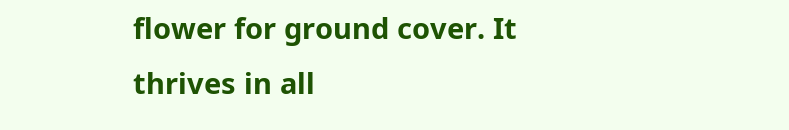flower for ground cover. It thrives in all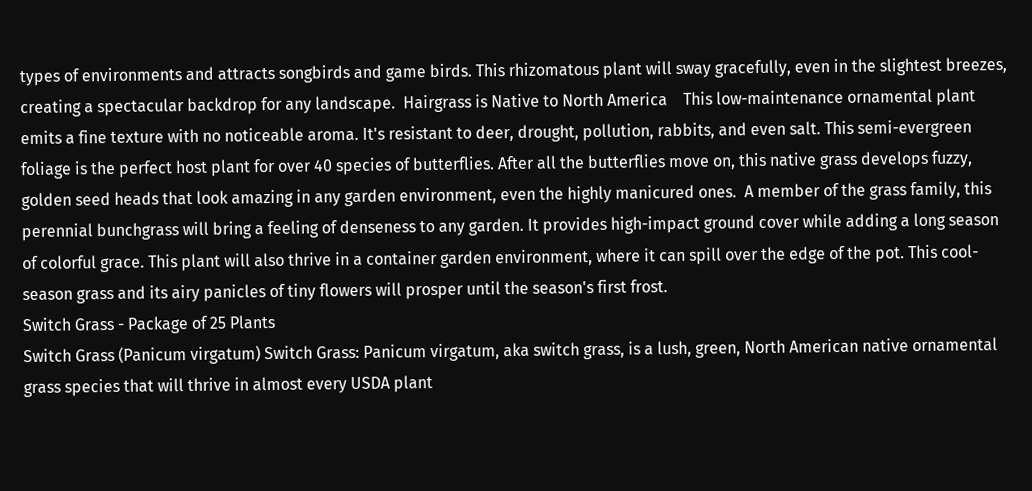types of environments and attracts songbirds and game birds. This rhizomatous plant will sway gracefully, even in the slightest breezes, creating a spectacular backdrop for any landscape.  Hairgrass is Native to North America    This low-maintenance ornamental plant emits a fine texture with no noticeable aroma. It's resistant to deer, drought, pollution, rabbits, and even salt. This semi-evergreen foliage is the perfect host plant for over 40 species of butterflies. After all the butterflies move on, this native grass develops fuzzy, golden seed heads that look amazing in any garden environment, even the highly manicured ones.  A member of the grass family, this perennial bunchgrass will bring a feeling of denseness to any garden. It provides high-impact ground cover while adding a long season of colorful grace. This plant will also thrive in a container garden environment, where it can spill over the edge of the pot. This cool-season grass and its airy panicles of tiny flowers will prosper until the season's first frost.
Switch Grass - Package of 25 Plants
Switch Grass (Panicum virgatum) Switch Grass: Panicum virgatum, aka switch grass, is a lush, green, North American native ornamental grass species that will thrive in almost every USDA plant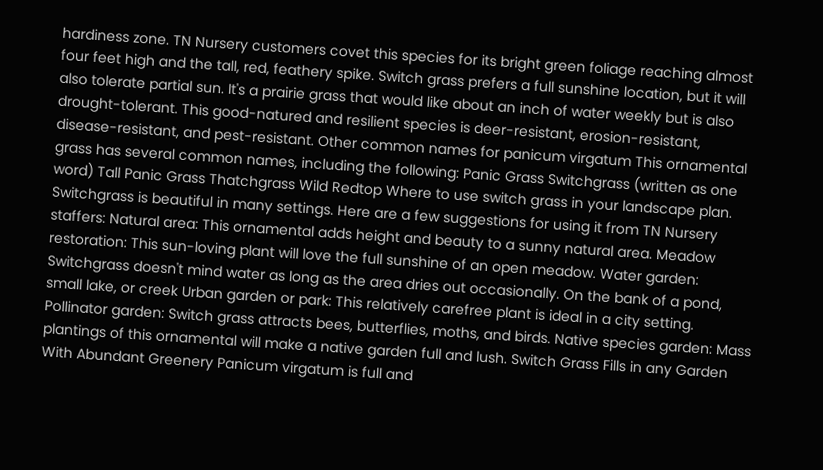hardiness zone. TN Nursery customers covet this species for its bright green foliage reaching almost four feet high and the tall, red, feathery spike. Switch grass prefers a full sunshine location, but it will also tolerate partial sun. It's a prairie grass that would like about an inch of water weekly but is also drought-tolerant. This good-natured and resilient species is deer-resistant, erosion-resistant, disease-resistant, and pest-resistant. Other common names for panicum virgatum This ornamental grass has several common names, including the following: Panic Grass Switchgrass (written as one word) Tall Panic Grass Thatchgrass Wild Redtop Where to use switch grass in your landscape plan. Switchgrass is beautiful in many settings. Here are a few suggestions for using it from TN Nursery staffers: Natural area: This ornamental adds height and beauty to a sunny natural area. Meadow restoration: This sun-loving plant will love the full sunshine of an open meadow. Water garden: Switchgrass doesn't mind water as long as the area dries out occasionally. On the bank of a pond, small lake, or creek Urban garden or park: This relatively carefree plant is ideal in a city setting. Pollinator garden: Switch grass attracts bees, butterflies, moths, and birds. Native species garden: Mass plantings of this ornamental will make a native garden full and lush. Switch Grass Fills in any Garden With Abundant Greenery Panicum virgatum is full and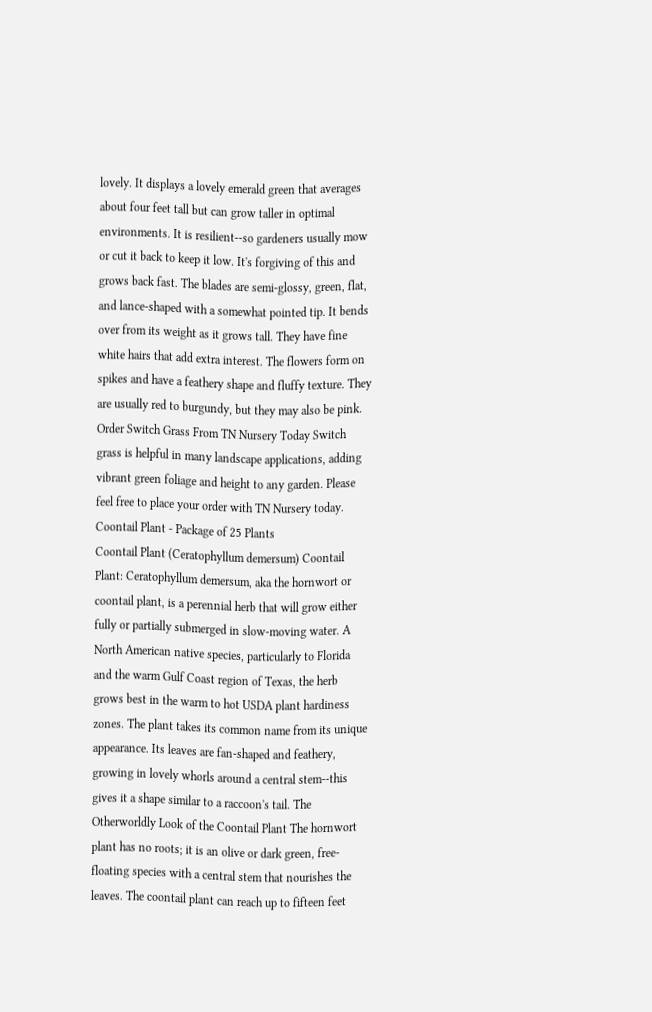lovely. It displays a lovely emerald green that averages about four feet tall but can grow taller in optimal environments. It is resilient--so gardeners usually mow or cut it back to keep it low. It's forgiving of this and grows back fast. The blades are semi-glossy, green, flat, and lance-shaped with a somewhat pointed tip. It bends over from its weight as it grows tall. They have fine white hairs that add extra interest. The flowers form on spikes and have a feathery shape and fluffy texture. They are usually red to burgundy, but they may also be pink. Order Switch Grass From TN Nursery Today Switch grass is helpful in many landscape applications, adding vibrant green foliage and height to any garden. Please feel free to place your order with TN Nursery today.
Coontail Plant - Package of 25 Plants
Coontail Plant (Ceratophyllum demersum) Coontail Plant: Ceratophyllum demersum, aka the hornwort or coontail plant, is a perennial herb that will grow either fully or partially submerged in slow-moving water. A North American native species, particularly to Florida and the warm Gulf Coast region of Texas, the herb grows best in the warm to hot USDA plant hardiness zones. The plant takes its common name from its unique appearance. Its leaves are fan-shaped and feathery, growing in lovely whorls around a central stem--this gives it a shape similar to a raccoon's tail. The Otherworldly Look of the Coontail Plant The hornwort plant has no roots; it is an olive or dark green, free-floating species with a central stem that nourishes the leaves. The coontail plant can reach up to fifteen feet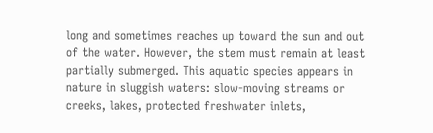long and sometimes reaches up toward the sun and out of the water. However, the stem must remain at least partially submerged. This aquatic species appears in nature in sluggish waters: slow-moving streams or creeks, lakes, protected freshwater inlets,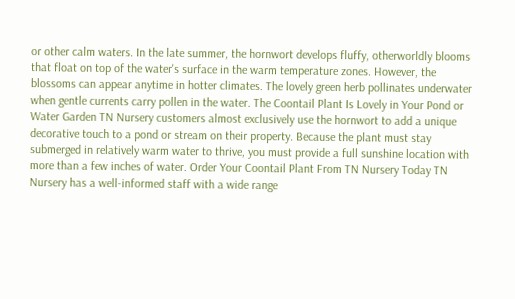or other calm waters. In the late summer, the hornwort develops fluffy, otherworldly blooms that float on top of the water's surface in the warm temperature zones. However, the blossoms can appear anytime in hotter climates. The lovely green herb pollinates underwater when gentle currents carry pollen in the water. The Coontail Plant Is Lovely in Your Pond or Water Garden TN Nursery customers almost exclusively use the hornwort to add a unique decorative touch to a pond or stream on their property. Because the plant must stay submerged in relatively warm water to thrive, you must provide a full sunshine location with more than a few inches of water. Order Your Coontail Plant From TN Nursery Today TN Nursery has a well-informed staff with a wide range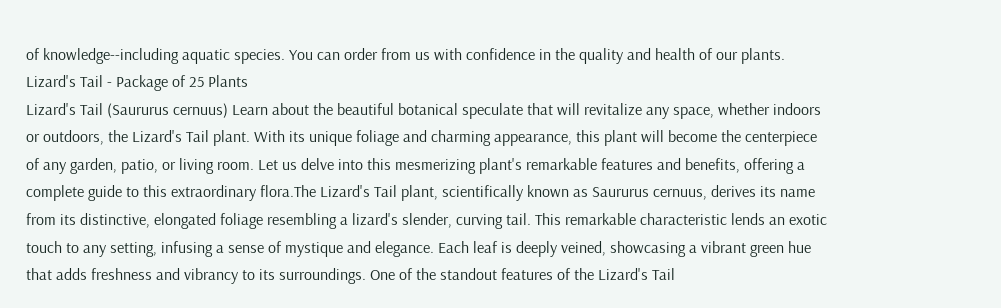of knowledge--including aquatic species. You can order from us with confidence in the quality and health of our plants.
Lizard's Tail - Package of 25 Plants
Lizard's Tail (Saururus cernuus) Learn about the beautiful botanical speculate that will revitalize any space, whether indoors or outdoors, the Lizard's Tail plant. With its unique foliage and charming appearance, this plant will become the centerpiece of any garden, patio, or living room. Let us delve into this mesmerizing plant's remarkable features and benefits, offering a complete guide to this extraordinary flora.The Lizard's Tail plant, scientifically known as Saururus cernuus, derives its name from its distinctive, elongated foliage resembling a lizard's slender, curving tail. This remarkable characteristic lends an exotic touch to any setting, infusing a sense of mystique and elegance. Each leaf is deeply veined, showcasing a vibrant green hue that adds freshness and vibrancy to its surroundings. One of the standout features of the Lizard's Tail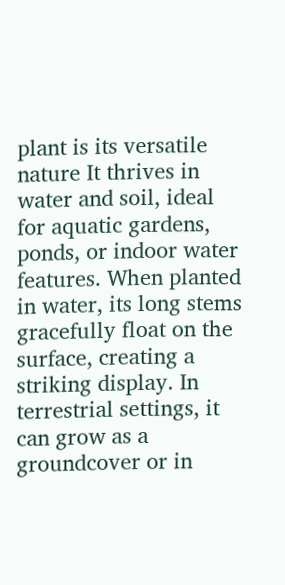plant is its versatile nature It thrives in water and soil, ideal for aquatic gardens, ponds, or indoor water features. When planted in water, its long stems gracefully float on the surface, creating a striking display. In terrestrial settings, it can grow as a groundcover or in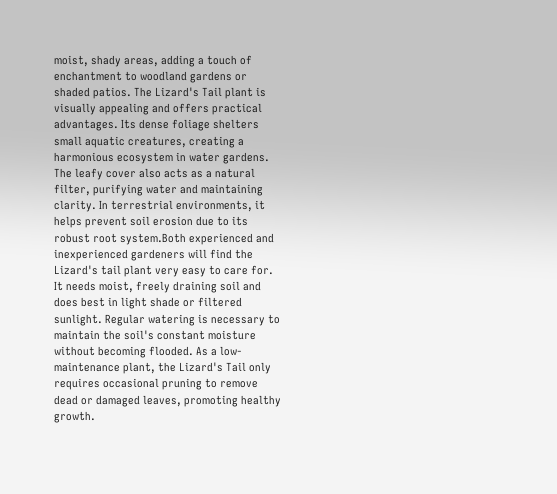moist, shady areas, adding a touch of enchantment to woodland gardens or shaded patios. The Lizard's Tail plant is visually appealing and offers practical advantages. Its dense foliage shelters small aquatic creatures, creating a harmonious ecosystem in water gardens. The leafy cover also acts as a natural filter, purifying water and maintaining clarity. In terrestrial environments, it helps prevent soil erosion due to its robust root system.Both experienced and inexperienced gardeners will find the Lizard's tail plant very easy to care for. It needs moist, freely draining soil and does best in light shade or filtered sunlight. Regular watering is necessary to maintain the soil's constant moisture without becoming flooded. As a low-maintenance plant, the Lizard's Tail only requires occasional pruning to remove dead or damaged leaves, promoting healthy growth.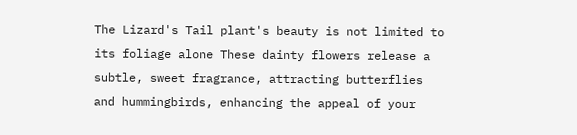The Lizard's Tail plant's beauty is not limited to its foliage alone These dainty flowers release a subtle, sweet fragrance, attracting butterflies and hummingbirds, enhancing the appeal of your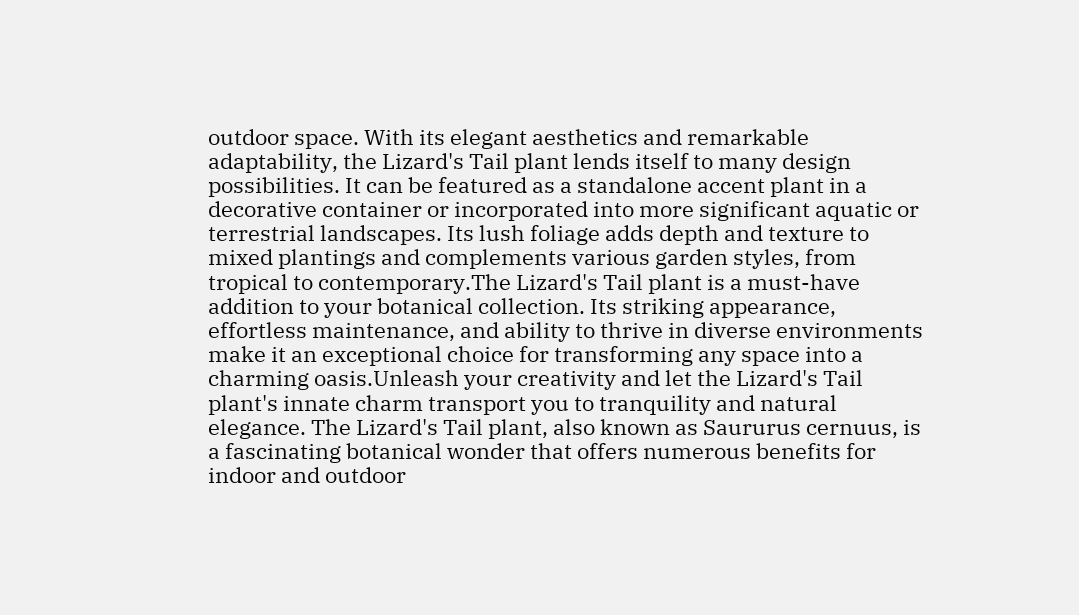outdoor space. With its elegant aesthetics and remarkable adaptability, the Lizard's Tail plant lends itself to many design possibilities. It can be featured as a standalone accent plant in a decorative container or incorporated into more significant aquatic or terrestrial landscapes. Its lush foliage adds depth and texture to mixed plantings and complements various garden styles, from tropical to contemporary.The Lizard's Tail plant is a must-have addition to your botanical collection. Its striking appearance, effortless maintenance, and ability to thrive in diverse environments make it an exceptional choice for transforming any space into a charming oasis.Unleash your creativity and let the Lizard's Tail plant's innate charm transport you to tranquility and natural elegance. The Lizard's Tail plant, also known as Saururus cernuus, is a fascinating botanical wonder that offers numerous benefits for indoor and outdoor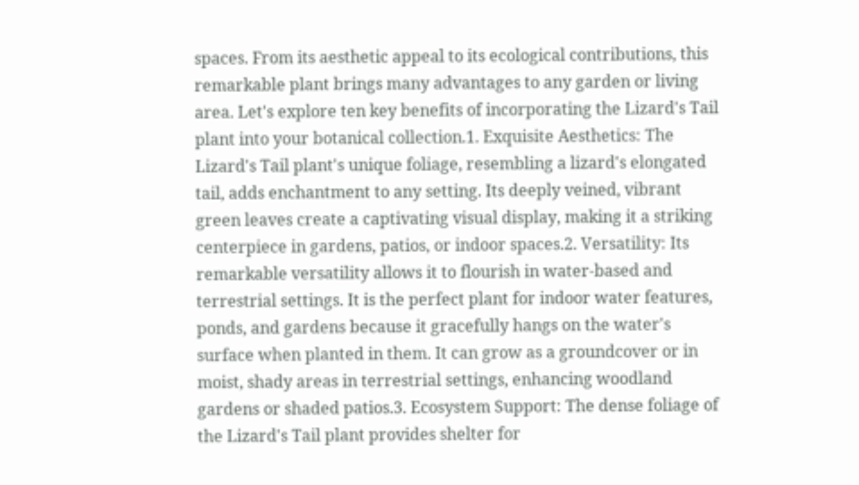spaces. From its aesthetic appeal to its ecological contributions, this remarkable plant brings many advantages to any garden or living area. Let's explore ten key benefits of incorporating the Lizard's Tail plant into your botanical collection.1. Exquisite Aesthetics: The Lizard's Tail plant's unique foliage, resembling a lizard's elongated tail, adds enchantment to any setting. Its deeply veined, vibrant green leaves create a captivating visual display, making it a striking centerpiece in gardens, patios, or indoor spaces.2. Versatility: Its remarkable versatility allows it to flourish in water-based and terrestrial settings. It is the perfect plant for indoor water features, ponds, and gardens because it gracefully hangs on the water's surface when planted in them. It can grow as a groundcover or in moist, shady areas in terrestrial settings, enhancing woodland gardens or shaded patios.3. Ecosystem Support: The dense foliage of the Lizard's Tail plant provides shelter for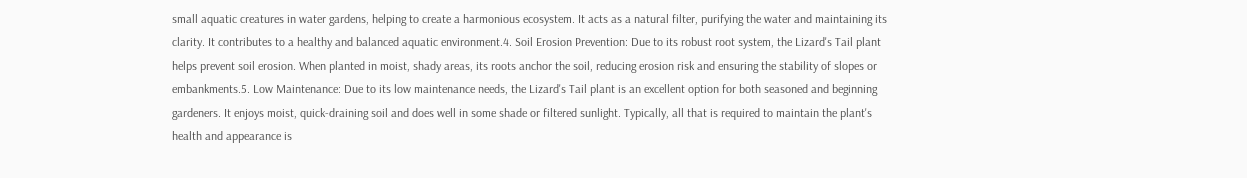small aquatic creatures in water gardens, helping to create a harmonious ecosystem. It acts as a natural filter, purifying the water and maintaining its clarity. It contributes to a healthy and balanced aquatic environment.4. Soil Erosion Prevention: Due to its robust root system, the Lizard's Tail plant helps prevent soil erosion. When planted in moist, shady areas, its roots anchor the soil, reducing erosion risk and ensuring the stability of slopes or embankments.5. Low Maintenance: Due to its low maintenance needs, the Lizard's Tail plant is an excellent option for both seasoned and beginning gardeners. It enjoys moist, quick-draining soil and does well in some shade or filtered sunlight. Typically, all that is required to maintain the plant's health and appearance is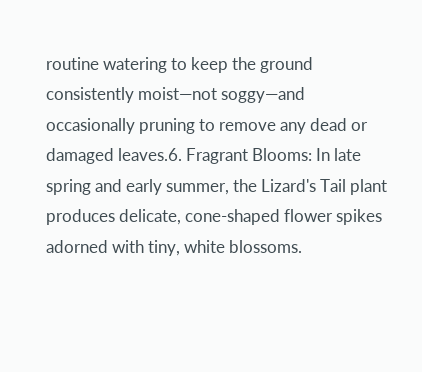routine watering to keep the ground consistently moist—not soggy—and occasionally pruning to remove any dead or damaged leaves.6. Fragrant Blooms: In late spring and early summer, the Lizard's Tail plant produces delicate, cone-shaped flower spikes adorned with tiny, white blossoms.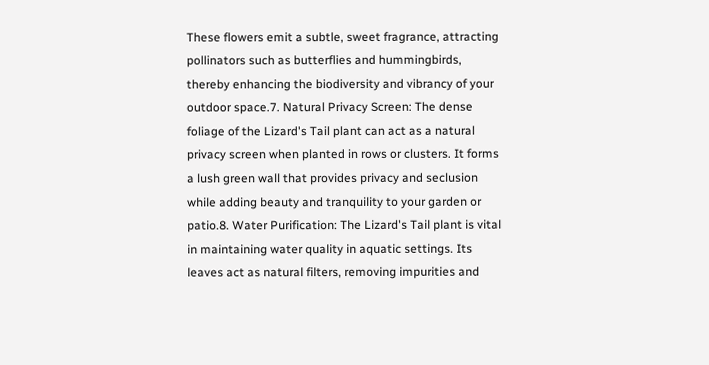These flowers emit a subtle, sweet fragrance, attracting pollinators such as butterflies and hummingbirds, thereby enhancing the biodiversity and vibrancy of your outdoor space.7. Natural Privacy Screen: The dense foliage of the Lizard's Tail plant can act as a natural privacy screen when planted in rows or clusters. It forms a lush green wall that provides privacy and seclusion while adding beauty and tranquility to your garden or patio.8. Water Purification: The Lizard's Tail plant is vital in maintaining water quality in aquatic settings. Its leaves act as natural filters, removing impurities and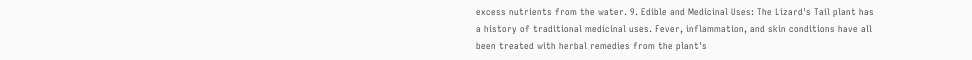excess nutrients from the water. 9. Edible and Medicinal Uses: The Lizard's Tail plant has a history of traditional medicinal uses. Fever, inflammation, and skin conditions have all been treated with herbal remedies from the plant's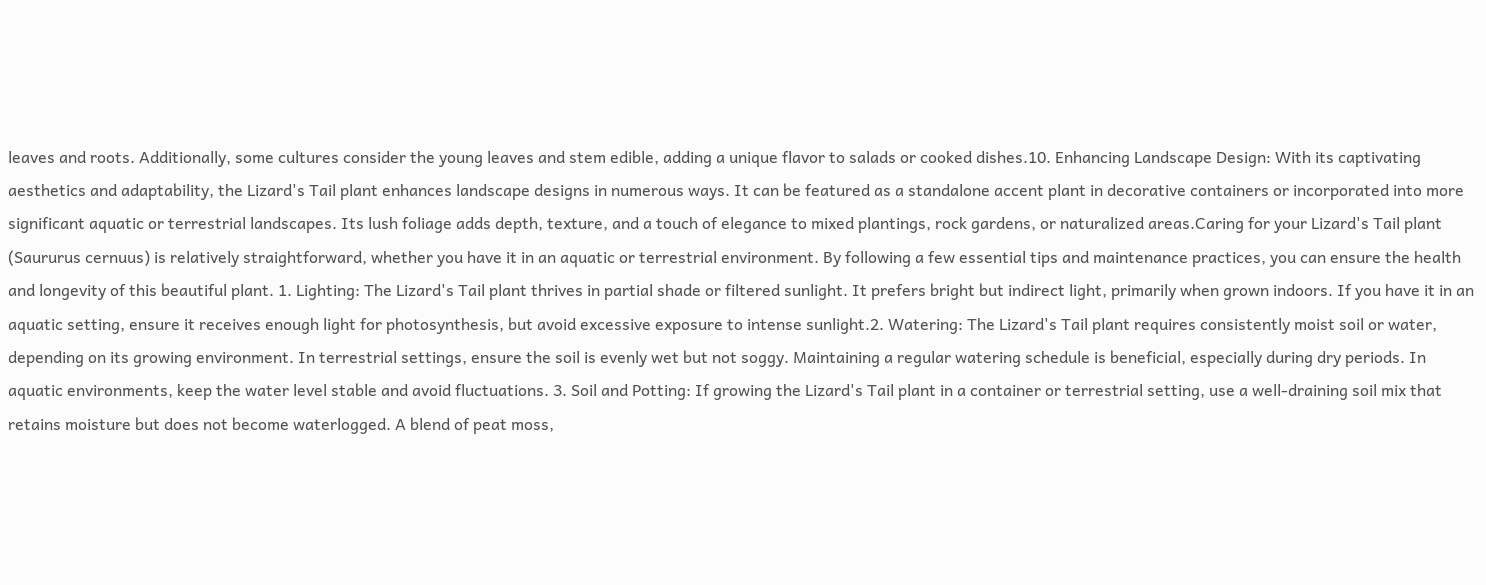leaves and roots. Additionally, some cultures consider the young leaves and stem edible, adding a unique flavor to salads or cooked dishes.10. Enhancing Landscape Design: With its captivating aesthetics and adaptability, the Lizard's Tail plant enhances landscape designs in numerous ways. It can be featured as a standalone accent plant in decorative containers or incorporated into more significant aquatic or terrestrial landscapes. Its lush foliage adds depth, texture, and a touch of elegance to mixed plantings, rock gardens, or naturalized areas.Caring for your Lizard's Tail plant (Saururus cernuus) is relatively straightforward, whether you have it in an aquatic or terrestrial environment. By following a few essential tips and maintenance practices, you can ensure the health and longevity of this beautiful plant. 1. Lighting: The Lizard's Tail plant thrives in partial shade or filtered sunlight. It prefers bright but indirect light, primarily when grown indoors. If you have it in an aquatic setting, ensure it receives enough light for photosynthesis, but avoid excessive exposure to intense sunlight.2. Watering: The Lizard's Tail plant requires consistently moist soil or water, depending on its growing environment. In terrestrial settings, ensure the soil is evenly wet but not soggy. Maintaining a regular watering schedule is beneficial, especially during dry periods. In aquatic environments, keep the water level stable and avoid fluctuations. 3. Soil and Potting: If growing the Lizard's Tail plant in a container or terrestrial setting, use a well-draining soil mix that retains moisture but does not become waterlogged. A blend of peat moss,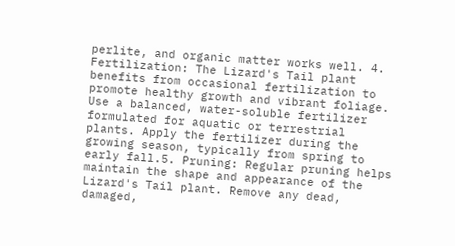perlite, and organic matter works well. 4. Fertilization: The Lizard's Tail plant benefits from occasional fertilization to promote healthy growth and vibrant foliage. Use a balanced, water-soluble fertilizer formulated for aquatic or terrestrial plants. Apply the fertilizer during the growing season, typically from spring to early fall.5. Pruning: Regular pruning helps maintain the shape and appearance of the Lizard's Tail plant. Remove any dead, damaged,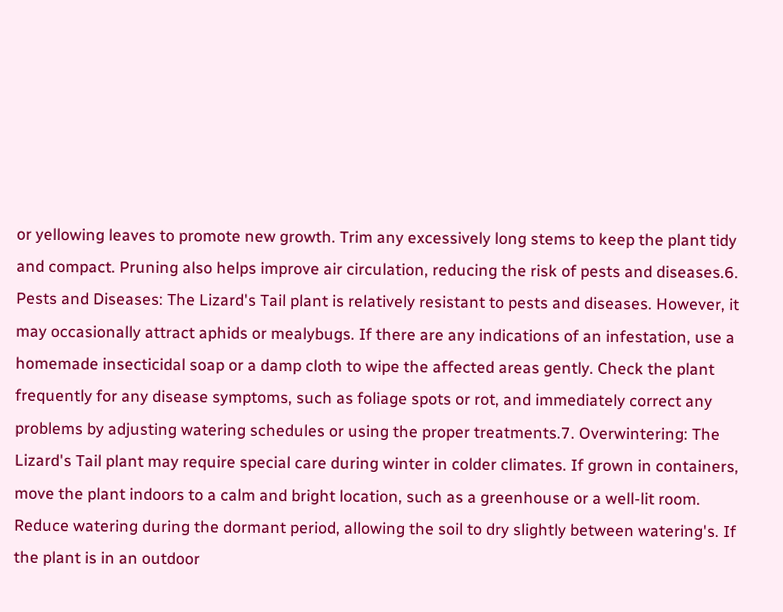or yellowing leaves to promote new growth. Trim any excessively long stems to keep the plant tidy and compact. Pruning also helps improve air circulation, reducing the risk of pests and diseases.6. Pests and Diseases: The Lizard's Tail plant is relatively resistant to pests and diseases. However, it may occasionally attract aphids or mealybugs. If there are any indications of an infestation, use a homemade insecticidal soap or a damp cloth to wipe the affected areas gently. Check the plant frequently for any disease symptoms, such as foliage spots or rot, and immediately correct any problems by adjusting watering schedules or using the proper treatments.7. Overwintering: The Lizard's Tail plant may require special care during winter in colder climates. If grown in containers, move the plant indoors to a calm and bright location, such as a greenhouse or a well-lit room. Reduce watering during the dormant period, allowing the soil to dry slightly between watering's. If the plant is in an outdoor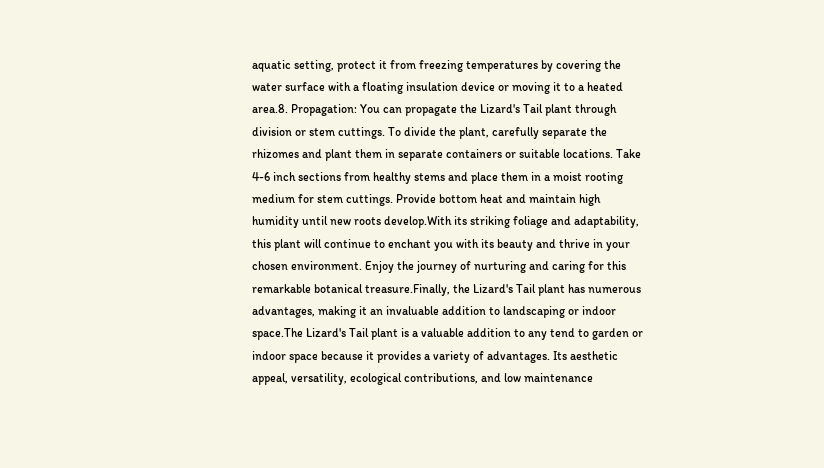aquatic setting, protect it from freezing temperatures by covering the water surface with a floating insulation device or moving it to a heated area.8. Propagation: You can propagate the Lizard's Tail plant through division or stem cuttings. To divide the plant, carefully separate the rhizomes and plant them in separate containers or suitable locations. Take 4-6 inch sections from healthy stems and place them in a moist rooting medium for stem cuttings. Provide bottom heat and maintain high humidity until new roots develop.With its striking foliage and adaptability, this plant will continue to enchant you with its beauty and thrive in your chosen environment. Enjoy the journey of nurturing and caring for this remarkable botanical treasure.Finally, the Lizard's Tail plant has numerous advantages, making it an invaluable addition to landscaping or indoor space.The Lizard's Tail plant is a valuable addition to any tend to garden or indoor space because it provides a variety of advantages. Its aesthetic appeal, versatility, ecological contributions, and low maintenance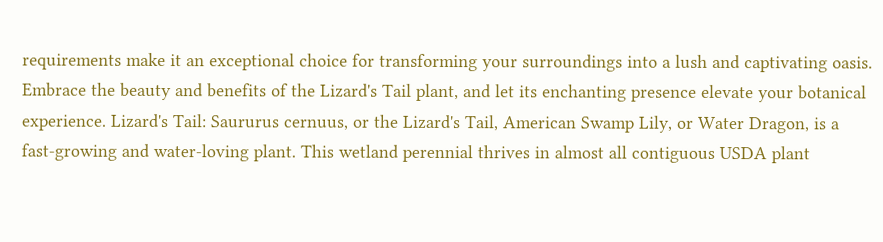requirements make it an exceptional choice for transforming your surroundings into a lush and captivating oasis. Embrace the beauty and benefits of the Lizard's Tail plant, and let its enchanting presence elevate your botanical experience. Lizard's Tail: Saururus cernuus, or the Lizard's Tail, American Swamp Lily, or Water Dragon, is a fast-growing and water-loving plant. This wetland perennial thrives in almost all contiguous USDA plant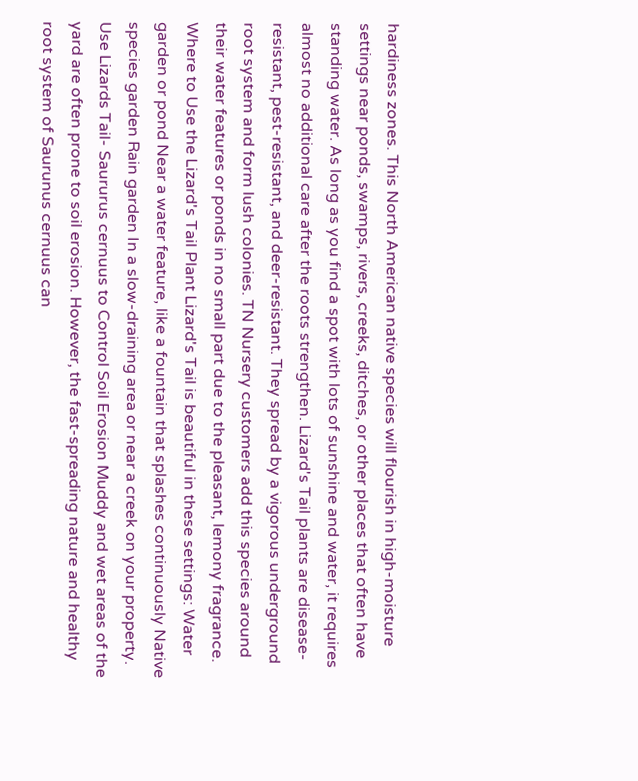hardiness zones. This North American native species will flourish in high-moisture settings near ponds, swamps, rivers, creeks, ditches, or other places that often have standing water. As long as you find a spot with lots of sunshine and water, it requires almost no additional care after the roots strengthen. Lizard's Tail plants are disease-resistant, pest-resistant, and deer-resistant. They spread by a vigorous underground root system and form lush colonies. TN Nursery customers add this species around their water features or ponds in no small part due to the pleasant, lemony fragrance. Where to Use the Lizard's Tail Plant Lizard's Tail is beautiful in these settings: Water garden or pond Near a water feature, like a fountain that splashes continuously Native species garden Rain garden In a slow-draining area or near a creek on your property. Use Lizards Tail- Saururus cernuus to Control Soil Erosion Muddy and wet areas of the yard are often prone to soil erosion. However, the fast-spreading nature and healthy root system of Saurunus cernuus can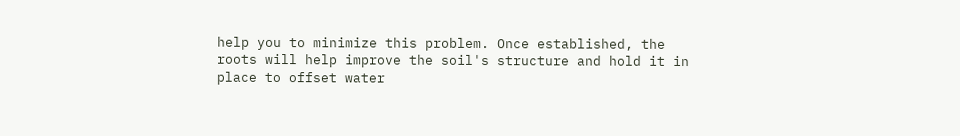help you to minimize this problem. Once established, the roots will help improve the soil's structure and hold it in place to offset water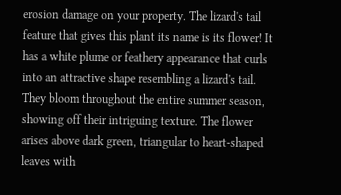erosion damage on your property. The lizard's tail feature that gives this plant its name is its flower! It has a white plume or feathery appearance that curls into an attractive shape resembling a lizard's tail. They bloom throughout the entire summer season, showing off their intriguing texture. The flower arises above dark green, triangular to heart-shaped leaves with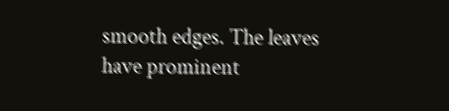smooth edges. The leaves have prominent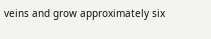veins and grow approximately six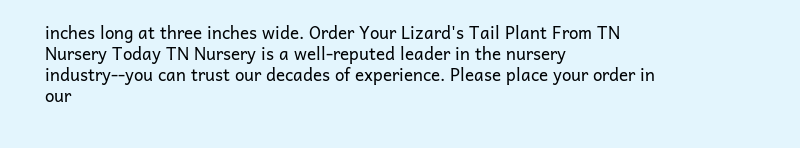inches long at three inches wide. Order Your Lizard's Tail Plant From TN Nursery Today TN Nursery is a well-reputed leader in the nursery industry--you can trust our decades of experience. Please place your order in our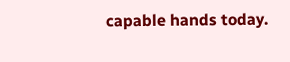capable hands today.